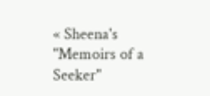« Sheena's "Memoirs of a Seeker"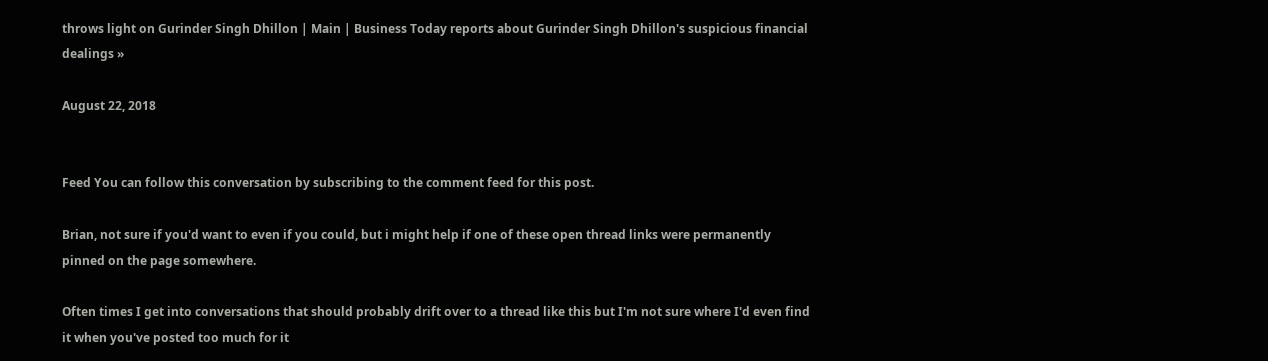throws light on Gurinder Singh Dhillon | Main | Business Today reports about Gurinder Singh Dhillon's suspicious financial dealings »

August 22, 2018


Feed You can follow this conversation by subscribing to the comment feed for this post.

Brian, not sure if you'd want to even if you could, but i might help if one of these open thread links were permanently pinned on the page somewhere.

Often times I get into conversations that should probably drift over to a thread like this but I'm not sure where I'd even find it when you've posted too much for it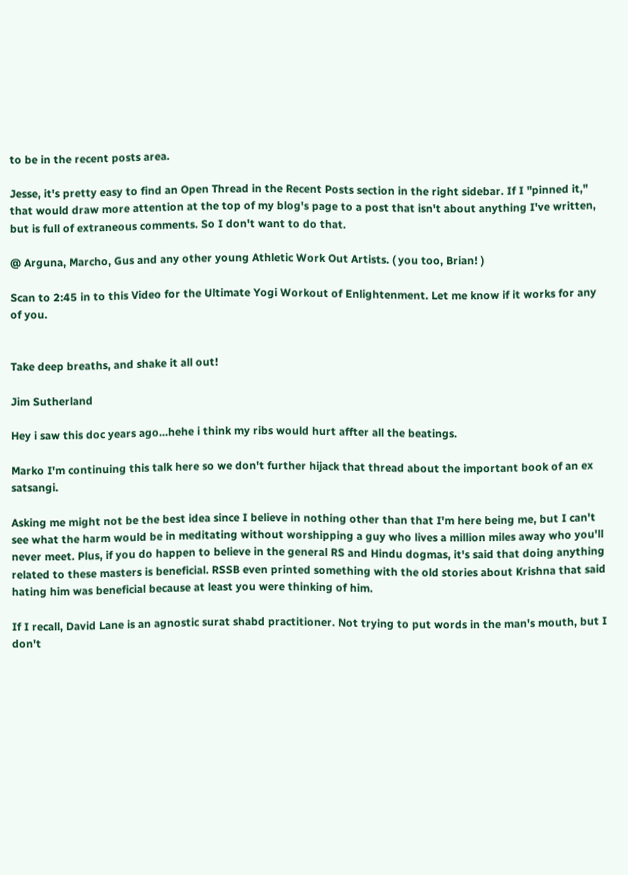to be in the recent posts area.

Jesse, it's pretty easy to find an Open Thread in the Recent Posts section in the right sidebar. If I "pinned it," that would draw more attention at the top of my blog's page to a post that isn't about anything I've written, but is full of extraneous comments. So I don't want to do that.

@ Arguna, Marcho, Gus and any other young Athletic Work Out Artists. ( you too, Brian! )

Scan to 2:45 in to this Video for the Ultimate Yogi Workout of Enlightenment. Let me know if it works for any of you.


Take deep breaths, and shake it all out!

Jim Sutherland

Hey i saw this doc years ago...hehe i think my ribs would hurt affter all the beatings.

Marko I'm continuing this talk here so we don't further hijack that thread about the important book of an ex satsangi.

Asking me might not be the best idea since I believe in nothing other than that I'm here being me, but I can't see what the harm would be in meditating without worshipping a guy who lives a million miles away who you'll never meet. Plus, if you do happen to believe in the general RS and Hindu dogmas, it's said that doing anything related to these masters is beneficial. RSSB even printed something with the old stories about Krishna that said hating him was beneficial because at least you were thinking of him.

If I recall, David Lane is an agnostic surat shabd practitioner. Not trying to put words in the man's mouth, but I don't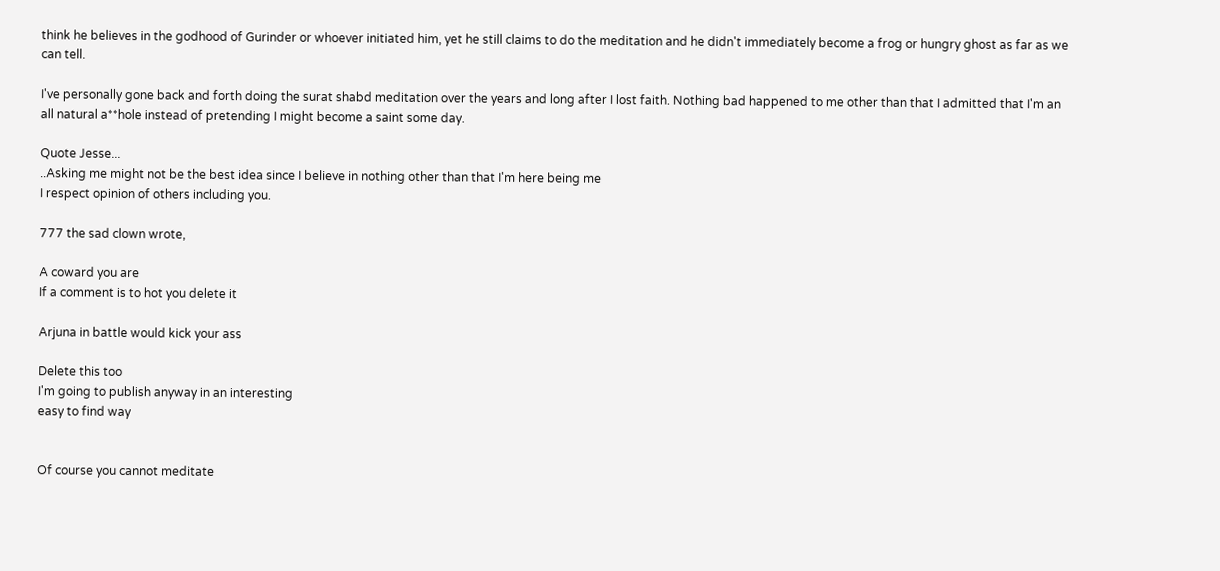think he believes in the godhood of Gurinder or whoever initiated him, yet he still claims to do the meditation and he didn't immediately become a frog or hungry ghost as far as we can tell.

I've personally gone back and forth doing the surat shabd meditation over the years and long after I lost faith. Nothing bad happened to me other than that I admitted that I'm an all natural a**hole instead of pretending I might become a saint some day.

Quote Jesse...
..Asking me might not be the best idea since I believe in nothing other than that I'm here being me
I respect opinion of others including you.

777 the sad clown wrote,

A coward you are
If a comment is to hot you delete it

Arjuna in battle would kick your ass

Delete this too
I'm going to publish anyway in an interesting
easy to find way


Of course you cannot meditate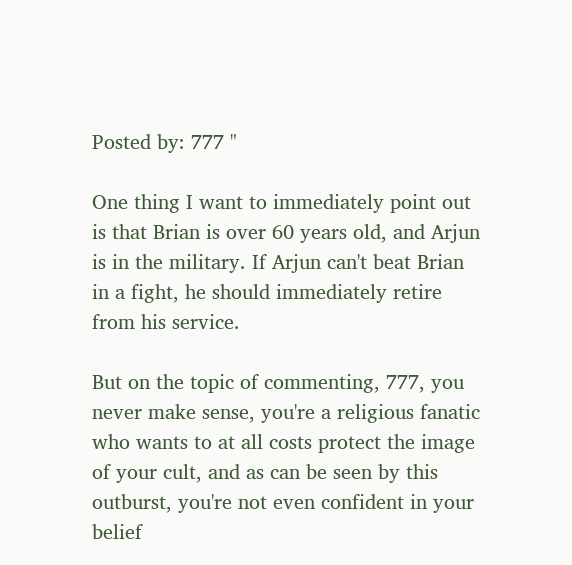Posted by: 777 "

One thing I want to immediately point out is that Brian is over 60 years old, and Arjun is in the military. If Arjun can't beat Brian in a fight, he should immediately retire from his service.

But on the topic of commenting, 777, you never make sense, you're a religious fanatic who wants to at all costs protect the image of your cult, and as can be seen by this outburst, you're not even confident in your belief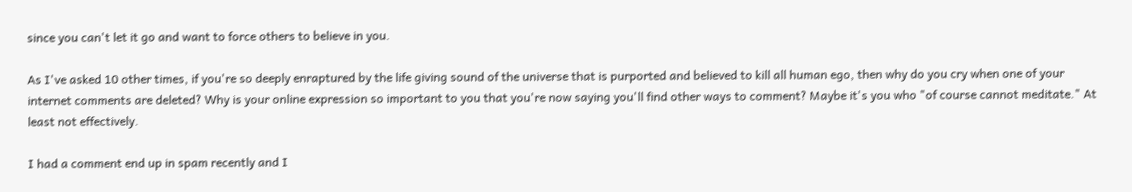since you can't let it go and want to force others to believe in you.

As I've asked 10 other times, if you're so deeply enraptured by the life giving sound of the universe that is purported and believed to kill all human ego, then why do you cry when one of your internet comments are deleted? Why is your online expression so important to you that you're now saying you'll find other ways to comment? Maybe it's you who "of course cannot meditate." At least not effectively.

I had a comment end up in spam recently and I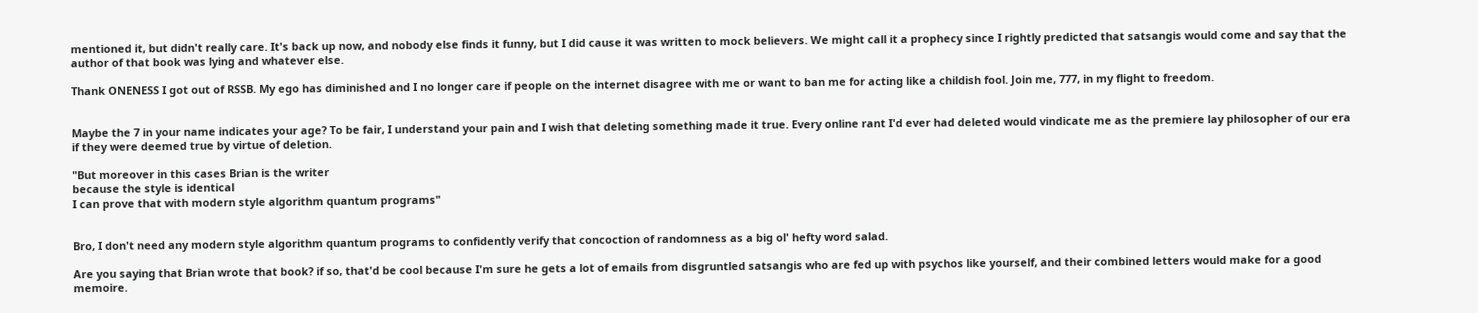mentioned it, but didn't really care. It's back up now, and nobody else finds it funny, but I did cause it was written to mock believers. We might call it a prophecy since I rightly predicted that satsangis would come and say that the author of that book was lying and whatever else.

Thank ONENESS I got out of RSSB. My ego has diminished and I no longer care if people on the internet disagree with me or want to ban me for acting like a childish fool. Join me, 777, in my flight to freedom.


Maybe the 7 in your name indicates your age? To be fair, I understand your pain and I wish that deleting something made it true. Every online rant I'd ever had deleted would vindicate me as the premiere lay philosopher of our era if they were deemed true by virtue of deletion.

"But moreover in this cases Brian is the writer
because the style is identical
I can prove that with modern style algorithm quantum programs"


Bro, I don't need any modern style algorithm quantum programs to confidently verify that concoction of randomness as a big ol' hefty word salad.

Are you saying that Brian wrote that book? if so, that'd be cool because I'm sure he gets a lot of emails from disgruntled satsangis who are fed up with psychos like yourself, and their combined letters would make for a good memoire.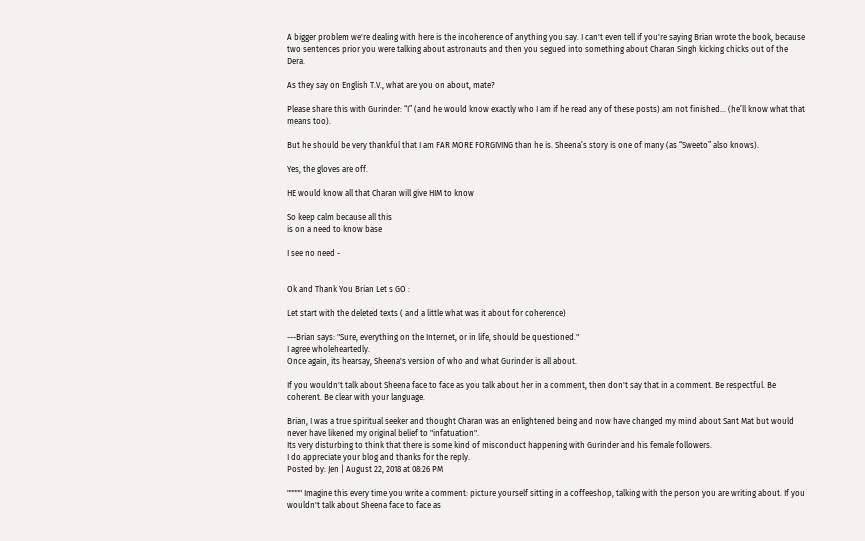A bigger problem we're dealing with here is the incoherence of anything you say. I can't even tell if you're saying Brian wrote the book, because two sentences prior you were talking about astronauts and then you segued into something about Charan Singh kicking chicks out of the Dera.

As they say on English T.V., what are you on about, mate?

Please share this with Gurinder: “I” (and he would know exactly who I am if he read any of these posts) am not finished... (he’ll know what that means too).

But he should be very thankful that I am FAR MORE FORGIVING than he is. Sheena’s story is one of many (as “Sweeto” also knows).

Yes, the gloves are off.

HE would know all that Charan will give HIM to know

So keep calm because all this
is on a need to know base

I see no need -


Ok and Thank You Brian Let s GO :

Let start with the deleted texts ( and a little what was it about for coherence)

---Brian says: "Sure, everything on the Internet, or in life, should be questioned."
I agree wholeheartedly.
Once again, its hearsay, Sheena's version of who and what Gurinder is all about.

If you wouldn't talk about Sheena face to face as you talk about her in a comment, then don't say that in a comment. Be respectful. Be coherent. Be clear with your language.

Brian, I was a true spiritual seeker and thought Charan was an enlightened being and now have changed my mind about Sant Mat but would never have likened my original belief to "infatuation".
Its very disturbing to think that there is some kind of misconduct happening with Gurinder and his female followers.
I do appreciate your blog and thanks for the reply.
Posted by: Jen | August 22, 2018 at 08:26 PM

""""" Imagine this every time you write a comment: picture yourself sitting in a coffeeshop, talking with the person you are writing about. If you wouldn't talk about Sheena face to face as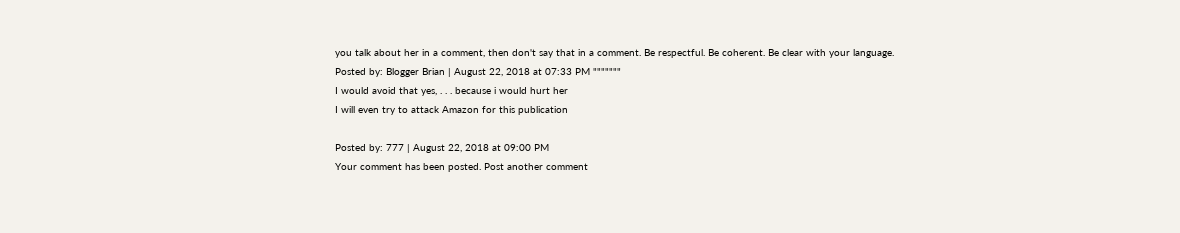you talk about her in a comment, then don't say that in a comment. Be respectful. Be coherent. Be clear with your language.
Posted by: Blogger Brian | August 22, 2018 at 07:33 PM """""""
I would avoid that yes, . . . because i would hurt her
I will even try to attack Amazon for this publication

Posted by: 777 | August 22, 2018 at 09:00 PM
Your comment has been posted. Post another comment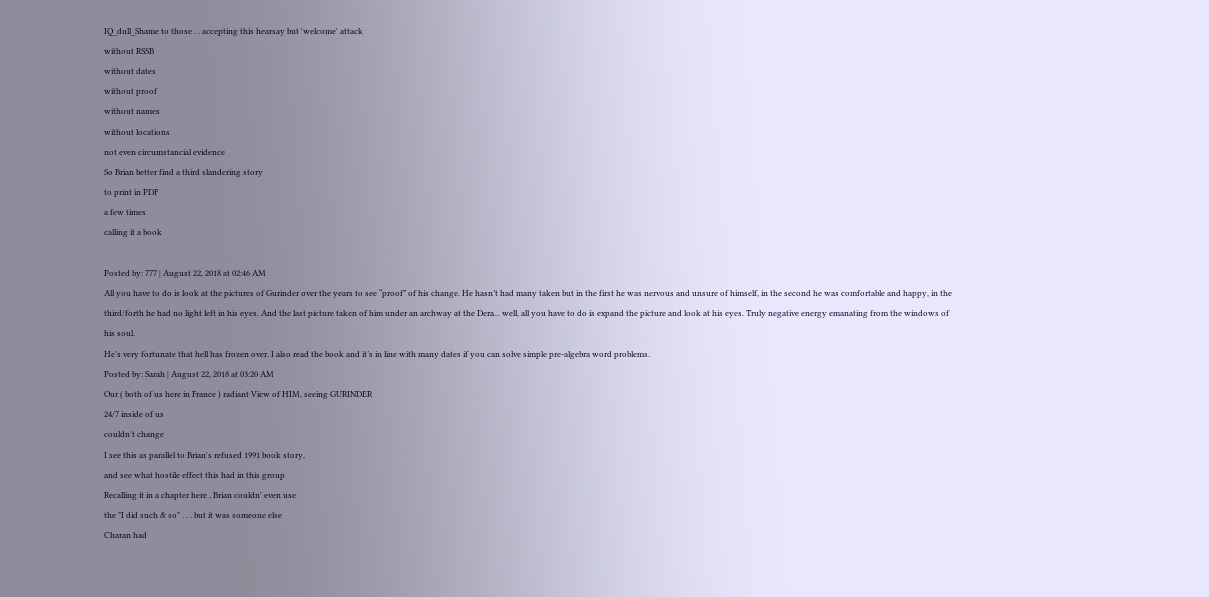IQ_dull_Shame to those . . accepting this hearsay but 'welcome' attack
without RSSB
without dates
without proof
without names
without locations
not even circumstancial evidence
So Brian better find a third slandering story
to print in PDF
a few times
calling it a book

Posted by: 777 | August 22, 2018 at 02:46 AM
All you have to do is look at the pictures of Gurinder over the years to see “proof” of his change. He hasn’t had many taken but in the first he was nervous and unsure of himself, in the second he was comfortable and happy, in the third/forth he had no light left in his eyes. And the last picture taken of him under an archway at the Dera... well, all you have to do is expand the picture and look at his eyes. Truly negative energy emanating from the windows of his soul.
He’s very fortunate that hell has frozen over. I also read the book and it’s in line with many dates if you can solve simple pre-algebra word problems.
Posted by: Sarah | August 22, 2018 at 03:20 AM
Our ( both of us here in France ) radiant View of HIM, seeing GURINDER
24/7 inside of us
couldn't change
I see this as parallel to Brian's refused 1991 book story,
and see what hostile effect this had in this group
Recalling it in a chapter here , Brian couldn' even use
the "I did such & so" . . . but it was someone else
Charan had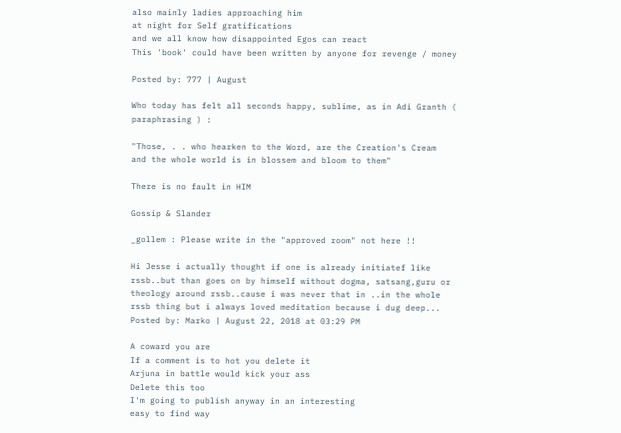also mainly ladies approaching him
at night for Self gratifications
and we all know how disappointed Egos can react
This 'book' could have been written by anyone for revenge / money

Posted by: 777 | August

Who today has felt all seconds happy, sublime, as in Adi Granth ( paraphrasing ) :

"Those, . . who hearken to the Word, are the Creation's Cream
and the whole world is in blossem and bloom to them"

There is no fault in HIM

Gossip & Slander

_gollem : Please write in the "approved room" not here !!

Hi Jesse i actually thought if one is already initiatef like rssb..but than goes on by himself without dogma, satsang,guru or theology around rssb..cause i was never that in ..in the whole rssb thing but i always loved meditation because i dug deep...
Posted by: Marko | August 22, 2018 at 03:29 PM

A coward you are
If a comment is to hot you delete it
Arjuna in battle would kick your ass
Delete this too
I'm going to publish anyway in an interesting
easy to find way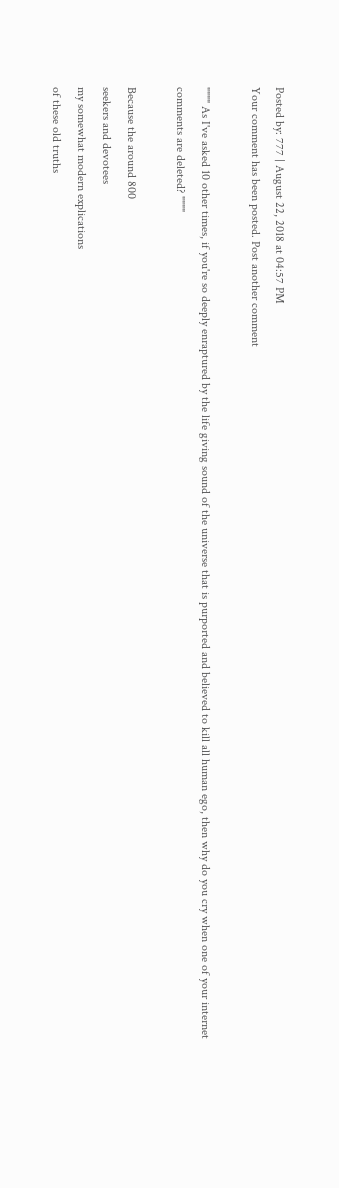Posted by: 777 | August 22, 2018 at 04:57 PM
Your comment has been posted. Post another comment

"""" As I've asked 10 other times, if you're so deeply enraptured by the life giving sound of the universe that is purported and believed to kill all human ego, then why do you cry when one of your internet comments are deleted? """"

Because the around 800
seekers and devotees
my somewhat modern explications
of these old truths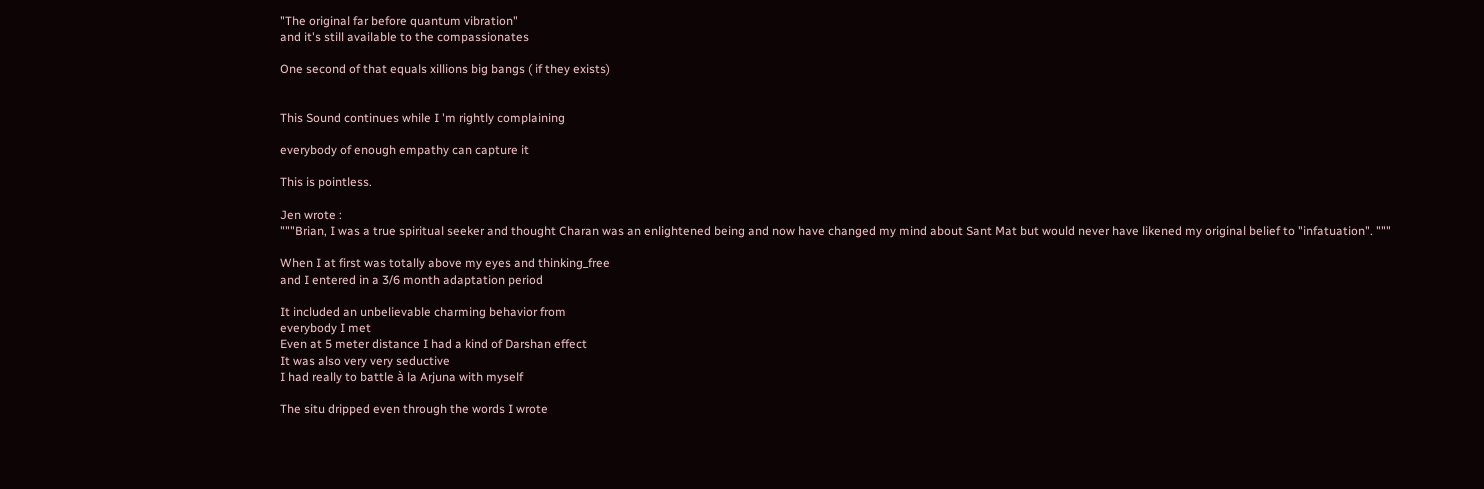"The original far before quantum vibration"
and it's still available to the compassionates

One second of that equals xillions big bangs ( if they exists)


This Sound continues while I 'm rightly complaining

everybody of enough empathy can capture it

This is pointless.

Jen wrote :
"""Brian, I was a true spiritual seeker and thought Charan was an enlightened being and now have changed my mind about Sant Mat but would never have likened my original belief to "infatuation". """

When I at first was totally above my eyes and thinking_free
and I entered in a 3/6 month adaptation period

It included an unbelievable charming behavior from
everybody I met
Even at 5 meter distance I had a kind of Darshan effect
It was also very very seductive
I had really to battle à la Arjuna with myself

The situ dripped even through the words I wrote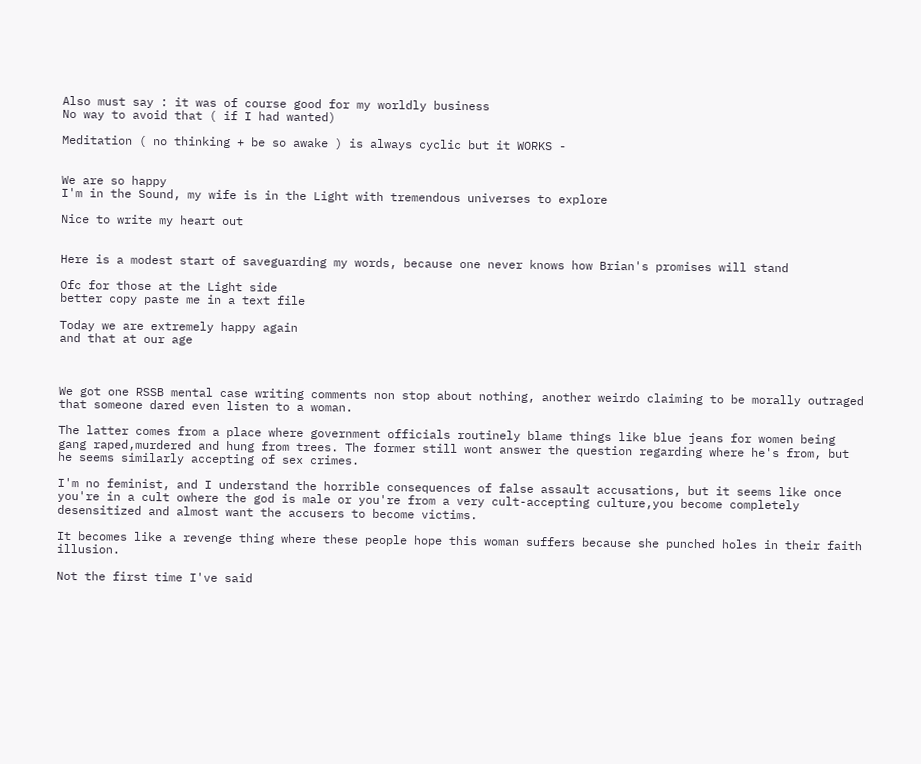Also must say : it was of course good for my worldly business
No way to avoid that ( if I had wanted)

Meditation ( no thinking + be so awake ) is always cyclic but it WORKS -


We are so happy
I'm in the Sound, my wife is in the Light with tremendous universes to explore

Nice to write my heart out


Here is a modest start of saveguarding my words, because one never knows how Brian's promises will stand

Ofc for those at the Light side
better copy paste me in a text file

Today we are extremely happy again
and that at our age



We got one RSSB mental case writing comments non stop about nothing, another weirdo claiming to be morally outraged that someone dared even listen to a woman.

The latter comes from a place where government officials routinely blame things like blue jeans for women being gang raped,murdered and hung from trees. The former still wont answer the question regarding where he's from, but he seems similarly accepting of sex crimes.

I'm no feminist, and I understand the horrible consequences of false assault accusations, but it seems like once you're in a cult owhere the god is male or you're from a very cult-accepting culture,you become completely desensitized and almost want the accusers to become victims.

It becomes like a revenge thing where these people hope this woman suffers because she punched holes in their faith illusion.

Not the first time I've said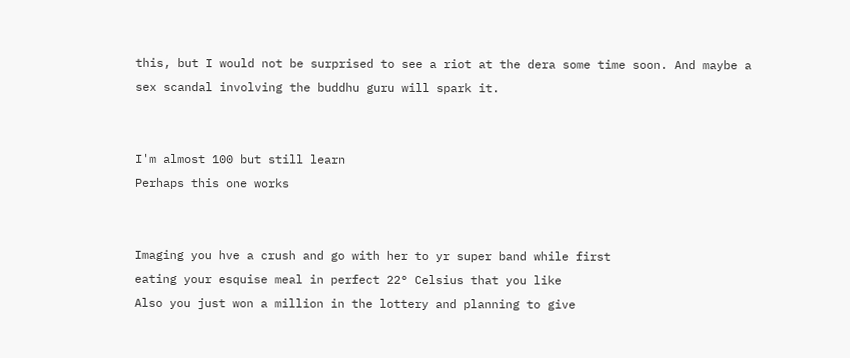this, but I would not be surprised to see a riot at the dera some time soon. And maybe a sex scandal involving the buddhu guru will spark it.


I'm almost 100 but still learn
Perhaps this one works


Imaging you hve a crush and go with her to yr super band while first
eating your esquise meal in perfect 22° Celsius that you like
Also you just won a million in the lottery and planning to give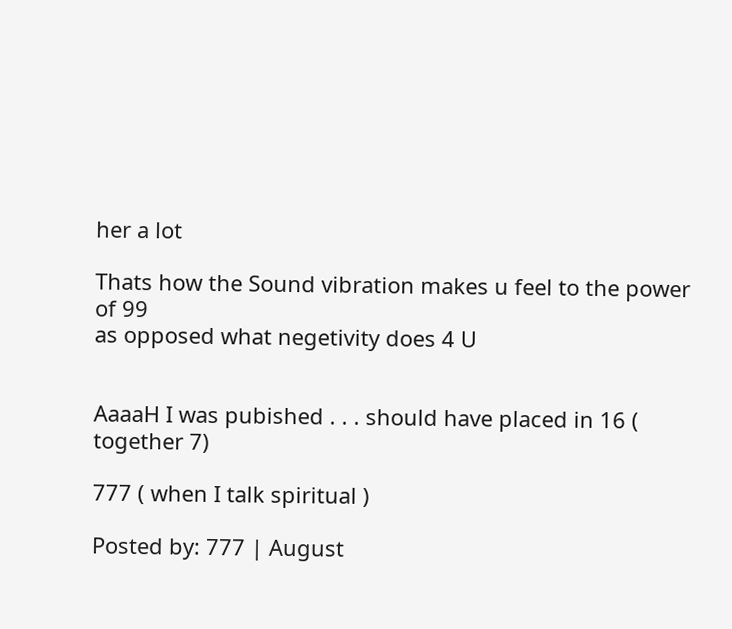her a lot

Thats how the Sound vibration makes u feel to the power of 99
as opposed what negetivity does 4 U


AaaaH I was pubished . . . should have placed in 16 ( together 7)

777 ( when I talk spiritual )

Posted by: 777 | August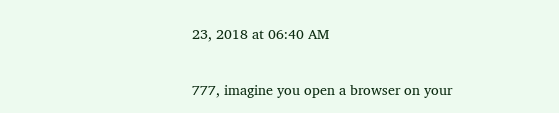23, 2018 at 06:40 AM

777, imagine you open a browser on your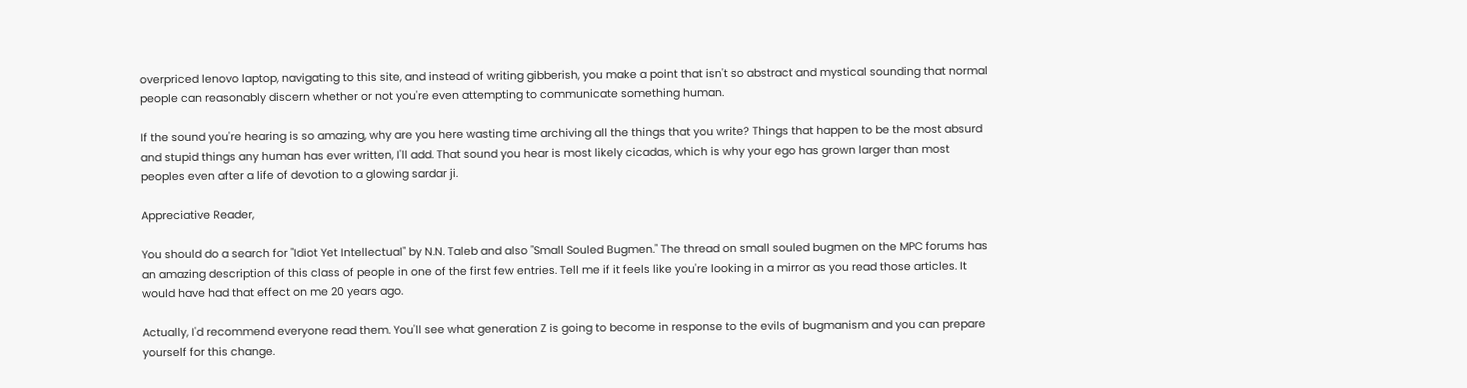overpriced lenovo laptop, navigating to this site, and instead of writing gibberish, you make a point that isn't so abstract and mystical sounding that normal people can reasonably discern whether or not you're even attempting to communicate something human.

If the sound you're hearing is so amazing, why are you here wasting time archiving all the things that you write? Things that happen to be the most absurd and stupid things any human has ever written, I'll add. That sound you hear is most likely cicadas, which is why your ego has grown larger than most peoples even after a life of devotion to a glowing sardar ji.

Appreciative Reader,

You should do a search for "Idiot Yet Intellectual" by N.N. Taleb and also "Small Souled Bugmen." The thread on small souled bugmen on the MPC forums has an amazing description of this class of people in one of the first few entries. Tell me if it feels like you're looking in a mirror as you read those articles. It would have had that effect on me 20 years ago.

Actually, I'd recommend everyone read them. You'll see what generation Z is going to become in response to the evils of bugmanism and you can prepare yourself for this change.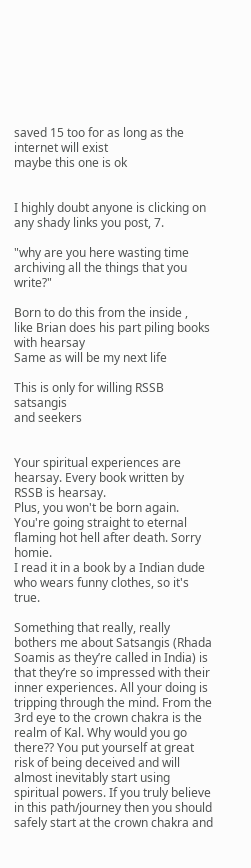saved 15 too for as long as the internet will exist
maybe this one is ok


I highly doubt anyone is clicking on any shady links you post, 7.

"why are you here wasting time archiving all the things that you write?"

Born to do this from the inside ,
like Brian does his part piling books with hearsay
Same as will be my next life

This is only for willing RSSB satsangis
and seekers


Your spiritual experiences are hearsay. Every book written by RSSB is hearsay.
Plus, you won't be born again. You're going straight to eternal flaming hot hell after death. Sorry homie.
I read it in a book by a Indian dude who wears funny clothes, so it's true.

Something that really, really bothers me about Satsangis (Rhada Soamis as they’re called in India) is that they’re so impressed with their inner experiences. All your doing is tripping through the mind. From the 3rd eye to the crown chakra is the realm of Kal. Why would you go there?? You put yourself at great risk of being deceived and will almost inevitably start using spiritual powers. If you truly believe in this path/journey then you should safely start at the crown chakra and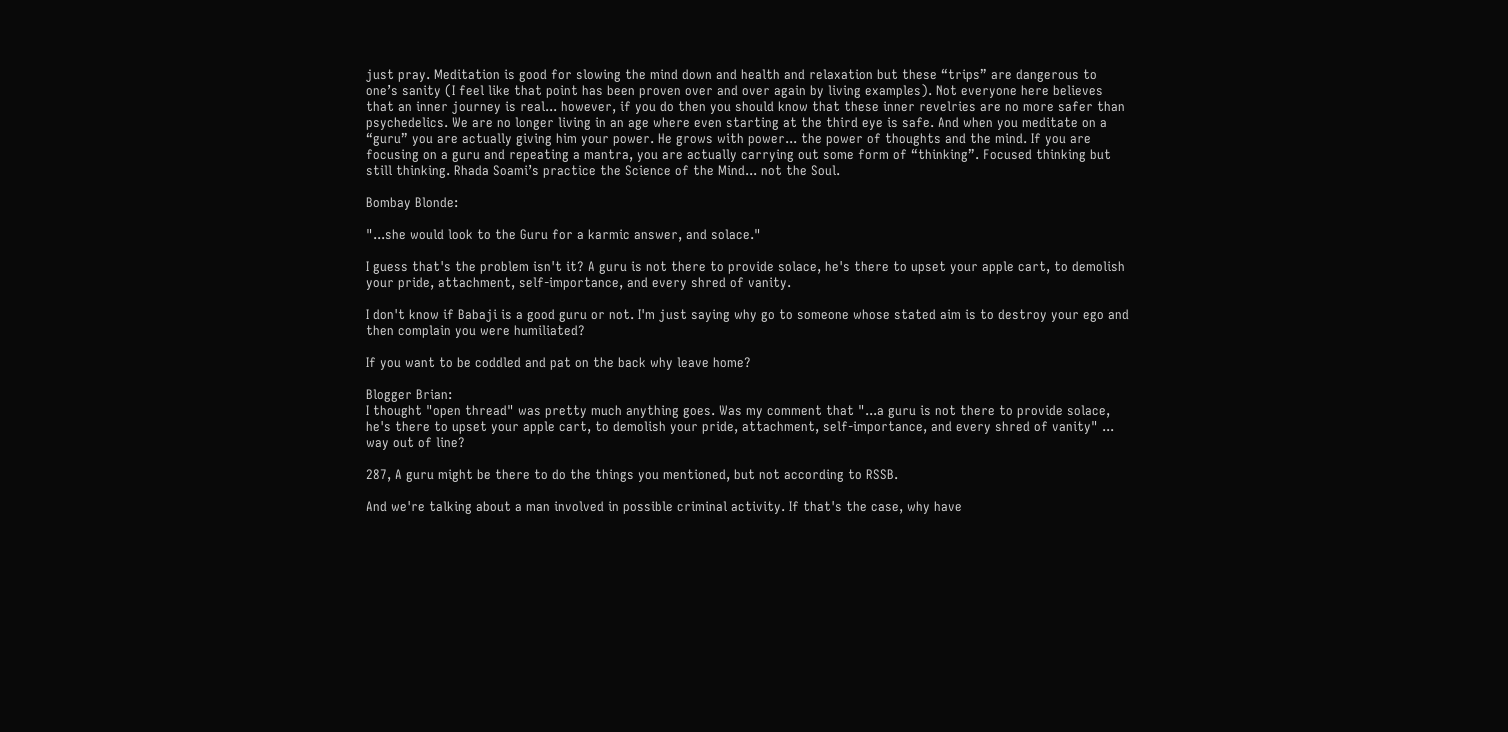just pray. Meditation is good for slowing the mind down and health and relaxation but these “trips” are dangerous to one’s sanity (I feel like that point has been proven over and over again by living examples). Not everyone here believes that an inner journey is real... however, if you do then you should know that these inner revelries are no more safer than psychedelics. We are no longer living in an age where even starting at the third eye is safe. And when you meditate on a “guru” you are actually giving him your power. He grows with power... the power of thoughts and the mind. If you are focusing on a guru and repeating a mantra, you are actually carrying out some form of “thinking”. Focused thinking but still thinking. Rhada Soami’s practice the Science of the Mind... not the Soul.

Bombay Blonde:

"...she would look to the Guru for a karmic answer, and solace."

I guess that's the problem isn't it? A guru is not there to provide solace, he's there to upset your apple cart, to demolish your pride, attachment, self-importance, and every shred of vanity.

I don't know if Babaji is a good guru or not. I'm just saying why go to someone whose stated aim is to destroy your ego and then complain you were humiliated?

If you want to be coddled and pat on the back why leave home?

Blogger Brian:
I thought "open thread" was pretty much anything goes. Was my comment that "...a guru is not there to provide solace, he's there to upset your apple cart, to demolish your pride, attachment, self-importance, and every shred of vanity" ... way out of line?

287, A guru might be there to do the things you mentioned, but not according to RSSB.

And we're talking about a man involved in possible criminal activity. If that's the case, why have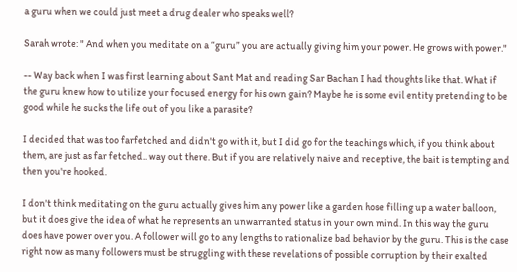a guru when we could just meet a drug dealer who speaks well?

Sarah wrote: " And when you meditate on a “guru” you are actually giving him your power. He grows with power."

-- Way back when I was first learning about Sant Mat and reading Sar Bachan I had thoughts like that. What if the guru knew how to utilize your focused energy for his own gain? Maybe he is some evil entity pretending to be good while he sucks the life out of you like a parasite?

I decided that was too farfetched and didn't go with it, but I did go for the teachings which, if you think about them, are just as far fetched.. way out there. But if you are relatively naive and receptive, the bait is tempting and then you're hooked.

I don't think meditating on the guru actually gives him any power like a garden hose filling up a water balloon, but it does give the idea of what he represents an unwarranted status in your own mind. In this way the guru does have power over you. A follower will go to any lengths to rationalize bad behavior by the guru. This is the case right now as many followers must be struggling with these revelations of possible corruption by their exalted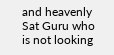and heavenly Sat Guru who is not looking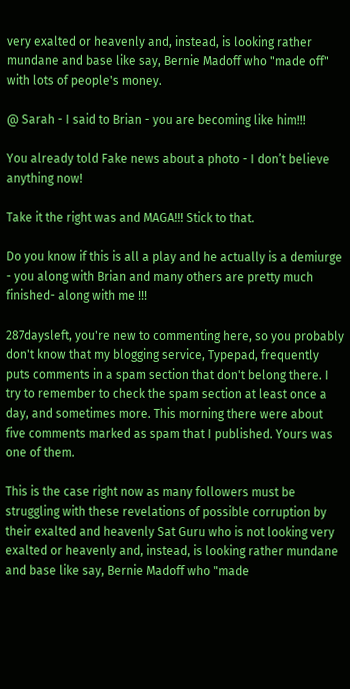very exalted or heavenly and, instead, is looking rather mundane and base like say, Bernie Madoff who "made off" with lots of people's money.

@ Sarah - I said to Brian - you are becoming like him!!!

You already told Fake news about a photo - I don’t believe anything now!

Take it the right was and MAGA!!! Stick to that.

Do you know if this is all a play and he actually is a demiurge - you along with Brian and many others are pretty much finished- along with me !!!

287daysleft, you're new to commenting here, so you probably don't know that my blogging service, Typepad, frequently puts comments in a spam section that don't belong there. I try to remember to check the spam section at least once a day, and sometimes more. This morning there were about five comments marked as spam that I published. Yours was one of them.

This is the case right now as many followers must be struggling with these revelations of possible corruption by their exalted and heavenly Sat Guru who is not looking very exalted or heavenly and, instead, is looking rather mundane and base like say, Bernie Madoff who "made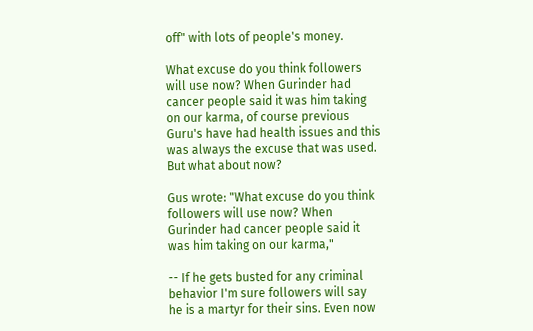off" with lots of people's money.

What excuse do you think followers will use now? When Gurinder had cancer people said it was him taking on our karma, of course previous Guru's have had health issues and this was always the excuse that was used. But what about now?

Gus wrote: "What excuse do you think followers will use now? When Gurinder had cancer people said it was him taking on our karma,"

-- If he gets busted for any criminal behavior I'm sure followers will say he is a martyr for their sins. Even now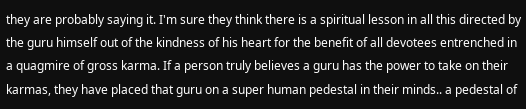they are probably saying it. I'm sure they think there is a spiritual lesson in all this directed by the guru himself out of the kindness of his heart for the benefit of all devotees entrenched in a quagmire of gross karma. If a person truly believes a guru has the power to take on their karmas, they have placed that guru on a super human pedestal in their minds.. a pedestal of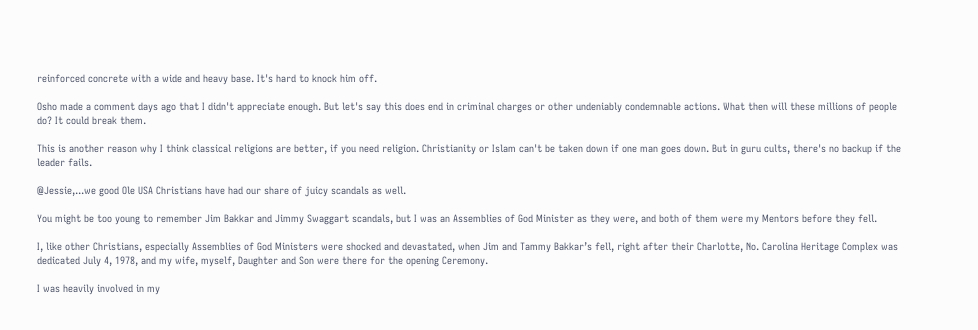reinforced concrete with a wide and heavy base. It's hard to knock him off.

Osho made a comment days ago that I didn't appreciate enough. But let's say this does end in criminal charges or other undeniably condemnable actions. What then will these millions of people do? It could break them.

This is another reason why I think classical religions are better, if you need religion. Christianity or Islam can't be taken down if one man goes down. But in guru cults, there's no backup if the leader fails.

@Jessie,...we good Ole USA Christians have had our share of juicy scandals as well.

You might be too young to remember Jim Bakkar and Jimmy Swaggart scandals, but I was an Assemblies of God Minister as they were, and both of them were my Mentors before they fell.

I, like other Christians, especially Assemblies of God Ministers were shocked and devastated, when Jim and Tammy Bakkar’s fell, right after their Charlotte, No. Carolina Heritage Complex was dedicated July 4, 1978, and my wife, myself, Daughter and Son were there for the opening Ceremony.

I was heavily involved in my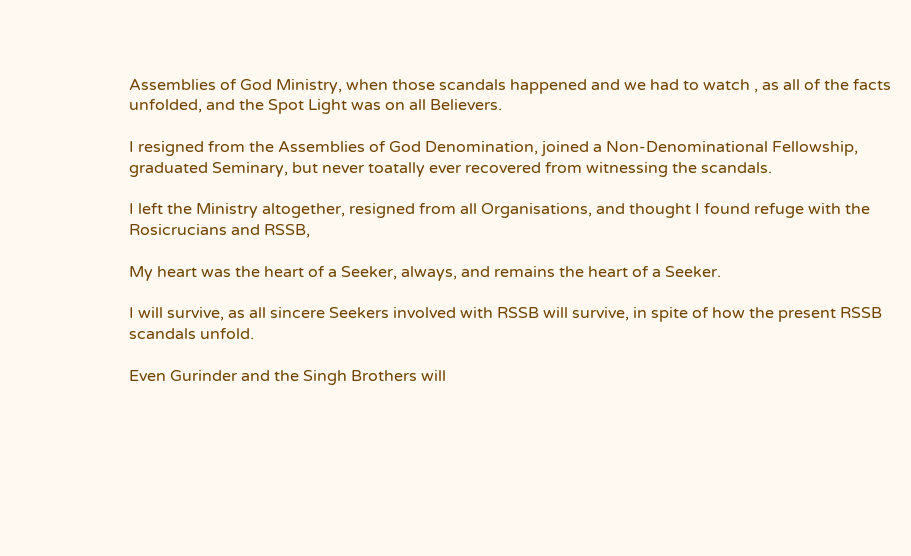Assemblies of God Ministry, when those scandals happened and we had to watch , as all of the facts unfolded, and the Spot Light was on all Believers.

I resigned from the Assemblies of God Denomination, joined a Non-Denominational Fellowship, graduated Seminary, but never toatally ever recovered from witnessing the scandals.

I left the Ministry altogether, resigned from all Organisations, and thought I found refuge with the Rosicrucians and RSSB,

My heart was the heart of a Seeker, always, and remains the heart of a Seeker.

I will survive, as all sincere Seekers involved with RSSB will survive, in spite of how the present RSSB scandals unfold.

Even Gurinder and the Singh Brothers will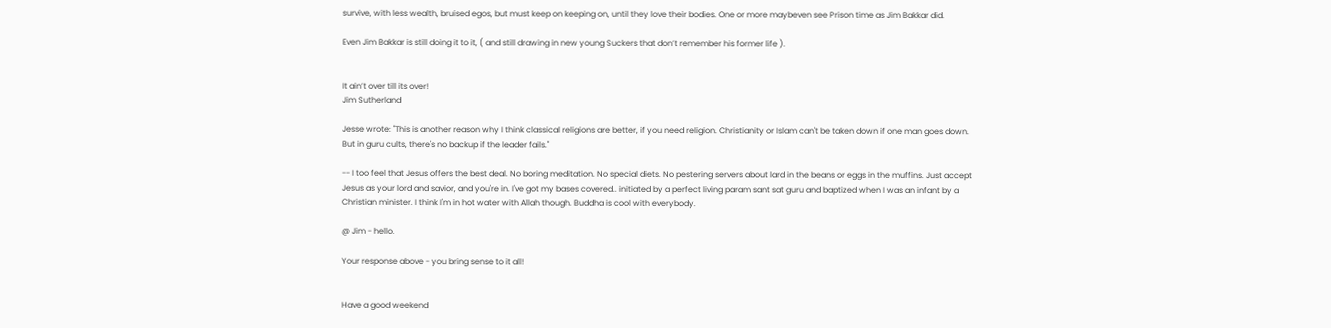survive, with less wealth, bruised egos, but must keep on keeping on, until they love their bodies. One or more maybeven see Prison time as Jim Bakkar did.

Even Jim Bakkar is still doing it to it, ( and still drawing in new young Suckers that don’t remember his former life ).


It ain’t over till its over!
Jim Sutherland

Jesse wrote: "This is another reason why I think classical religions are better, if you need religion. Christianity or Islam can't be taken down if one man goes down. But in guru cults, there's no backup if the leader fails."

-- I too feel that Jesus offers the best deal. No boring meditation. No special diets. No pestering servers about lard in the beans or eggs in the muffins. Just accept Jesus as your lord and savior, and you're in. I've got my bases covered.. initiated by a perfect living param sant sat guru and baptized when I was an infant by a Christian minister. I think I'm in hot water with Allah though. Buddha is cool with everybody.

@ Jim - hello.

Your response above - you bring sense to it all!


Have a good weekend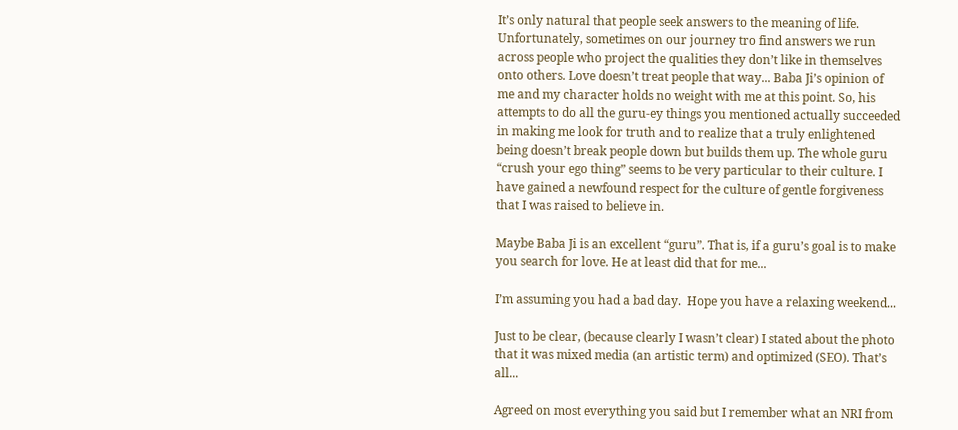It’s only natural that people seek answers to the meaning of life. Unfortunately, sometimes on our journey tro find answers we run across people who project the qualities they don’t like in themselves onto others. Love doesn’t treat people that way... Baba Ji’s opinion of me and my character holds no weight with me at this point. So, his attempts to do all the guru-ey things you mentioned actually succeeded in making me look for truth and to realize that a truly enlightened being doesn’t break people down but builds them up. The whole guru “crush your ego thing” seems to be very particular to their culture. I have gained a newfound respect for the culture of gentle forgiveness that I was raised to believe in.

Maybe Baba Ji is an excellent “guru”. That is, if a guru’s goal is to make you search for love. He at least did that for me...

I’m assuming you had a bad day.  Hope you have a relaxing weekend...

Just to be clear, (because clearly I wasn’t clear) I stated about the photo that it was mixed media (an artistic term) and optimized (SEO). That’s all...

Agreed on most everything you said but I remember what an NRI from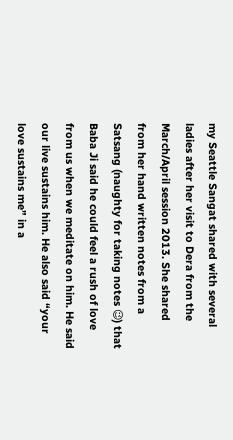my Seattle Sangat shared with several ladies after her visit to Dera from the March/April session 2013. She shared from her hand written notes from a Satsang (naughty for taking notes 😉) that Baba Ji said he could feel a rush of love from us when we meditate on him. He said our live sustains him. He also said “your love sustains me” in a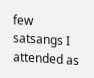few satsangs I attended as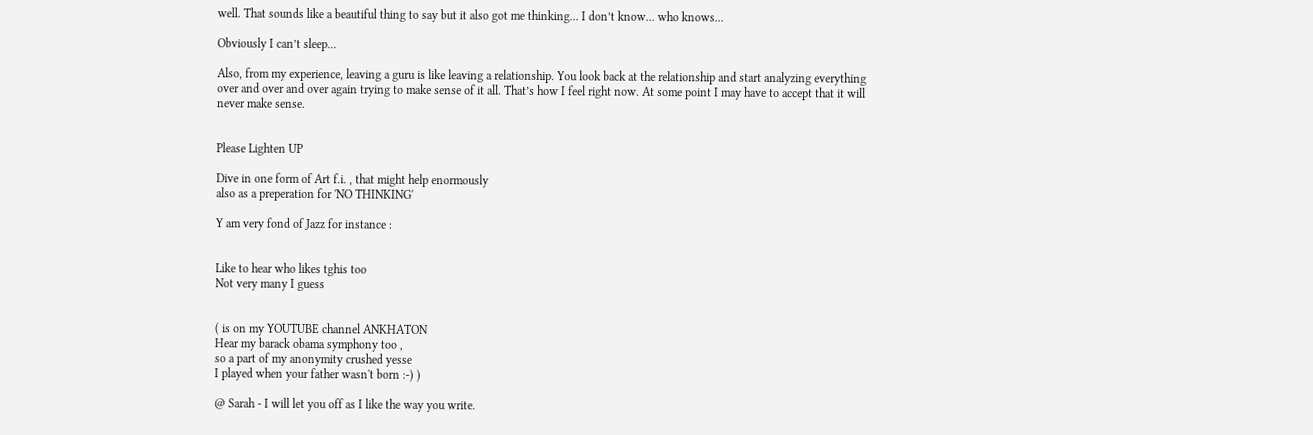well. That sounds like a beautiful thing to say but it also got me thinking... I don’t know... who knows...

Obviously I can’t sleep...

Also, from my experience, leaving a guru is like leaving a relationship. You look back at the relationship and start analyzing everything over and over and over again trying to make sense of it all. That’s how I feel right now. At some point I may have to accept that it will never make sense.


Please Lighten UP

Dive in one form of Art f.i. , that might help enormously
also as a preperation for 'NO THINKING'

Y am very fond of Jazz for instance :


Like to hear who likes tghis too
Not very many I guess


( is on my YOUTUBE channel ANKHATON
Hear my barack obama symphony too ,
so a part of my anonymity crushed yesse
I played when your father wasn't born :-) )

@ Sarah - I will let you off as I like the way you write.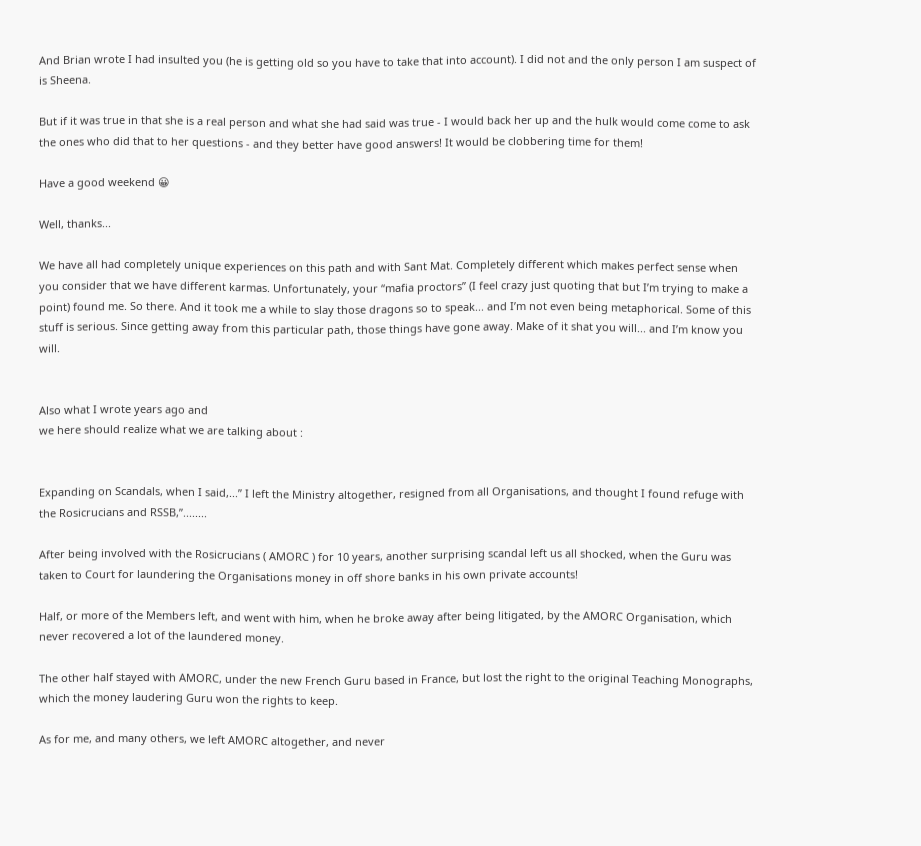And Brian wrote I had insulted you (he is getting old so you have to take that into account). I did not and the only person I am suspect of is Sheena.

But if it was true in that she is a real person and what she had said was true - I would back her up and the hulk would come come to ask the ones who did that to her questions - and they better have good answers! It would be clobbering time for them!

Have a good weekend 😀

Well, thanks...

We have all had completely unique experiences on this path and with Sant Mat. Completely different which makes perfect sense when you consider that we have different karmas. Unfortunately, your “mafia proctors” (I feel crazy just quoting that but I’m trying to make a point) found me. So there. And it took me a while to slay those dragons so to speak... and I’m not even being metaphorical. Some of this stuff is serious. Since getting away from this particular path, those things have gone away. Make of it shat you will... and I’m know you will.


Also what I wrote years ago and
we here should realize what we are talking about :


Expanding on Scandals, when I said,...” I left the Ministry altogether, resigned from all Organisations, and thought I found refuge with the Rosicrucians and RSSB,”........

After being involved with the Rosicrucians ( AMORC ) for 10 years, another surprising scandal left us all shocked, when the Guru was taken to Court for laundering the Organisations money in off shore banks in his own private accounts!

Half, or more of the Members left, and went with him, when he broke away after being litigated, by the AMORC Organisation, which never recovered a lot of the laundered money.

The other half stayed with AMORC, under the new French Guru based in France, but lost the right to the original Teaching Monographs, which the money laudering Guru won the rights to keep.

As for me, and many others, we left AMORC altogether, and never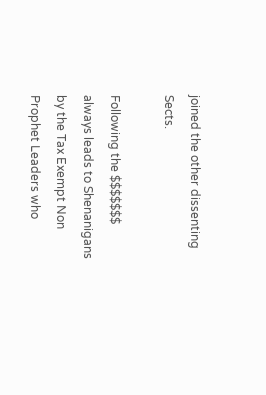joined the other dissenting Sects.

Following the $$$$$$$ always leads to Shenanigans by the Tax Exempt Non Prophet Leaders who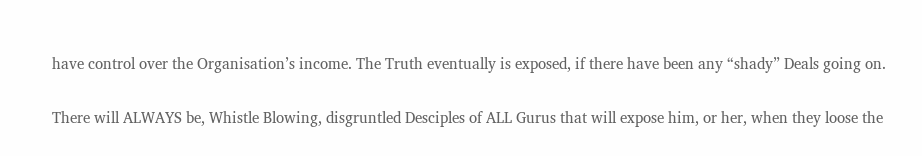have control over the Organisation’s income. The Truth eventually is exposed, if there have been any “shady” Deals going on.

There will ALWAYS be, Whistle Blowing, disgruntled Desciples of ALL Gurus that will expose him, or her, when they loose the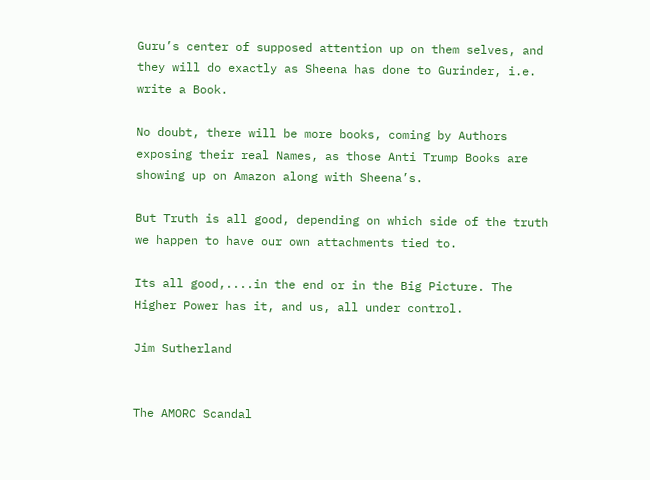Guru’s center of supposed attention up on them selves, and they will do exactly as Sheena has done to Gurinder, i.e. write a Book.

No doubt, there will be more books, coming by Authors exposing their real Names, as those Anti Trump Books are showing up on Amazon along with Sheena’s.

But Truth is all good, depending on which side of the truth we happen to have our own attachments tied to.

Its all good,....in the end or in the Big Picture. The Higher Power has it, and us, all under control.

Jim Sutherland


The AMORC Scandal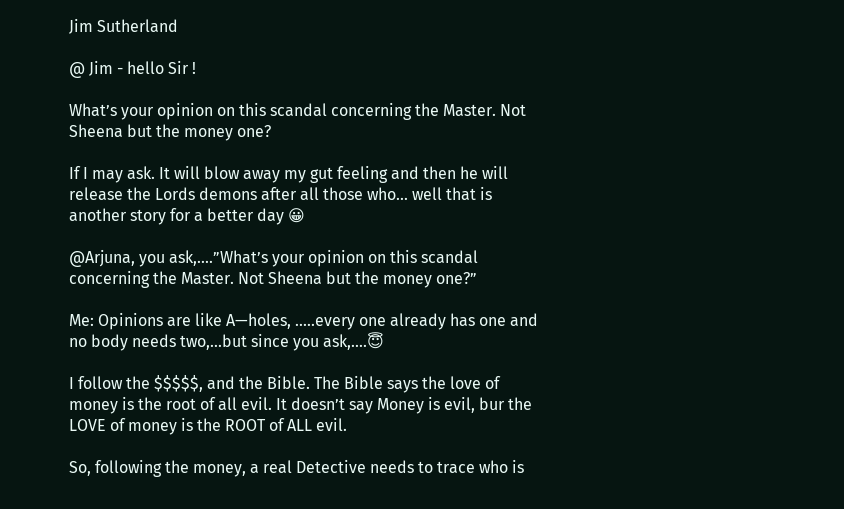Jim Sutherland

@ Jim - hello Sir !

What’s your opinion on this scandal concerning the Master. Not Sheena but the money one?

If I may ask. It will blow away my gut feeling and then he will release the Lords demons after all those who... well that is another story for a better day 😀

@Arjuna, you ask,....”What’s your opinion on this scandal concerning the Master. Not Sheena but the money one?”

Me: Opinions are like A—holes, .....every one already has one and no body needs two,...but since you ask,....😇

I follow the $$$$$, and the Bible. The Bible says the love of money is the root of all evil. It doesn’t say Money is evil, bur the LOVE of money is the ROOT of ALL evil.

So, following the money, a real Detective needs to trace who is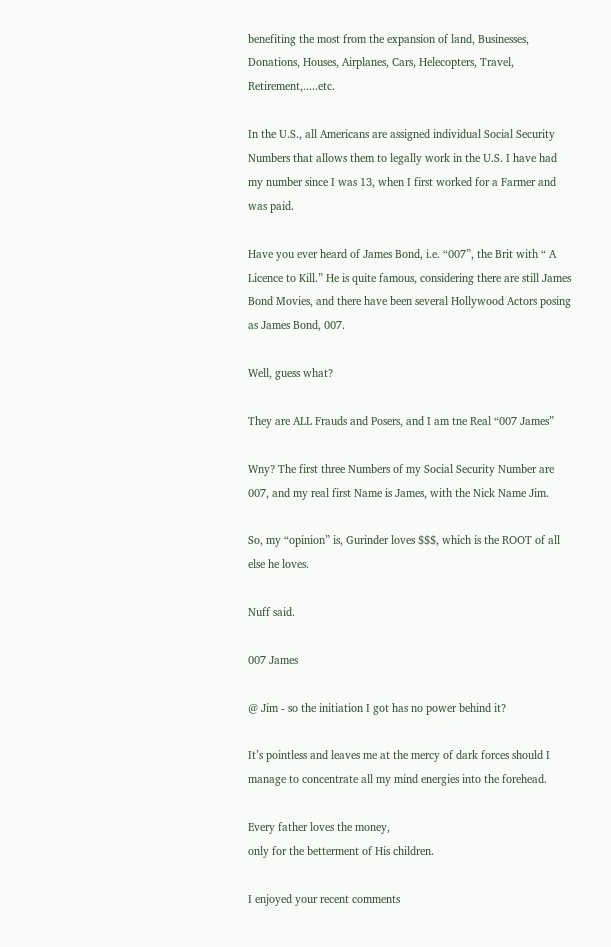benefiting the most from the expansion of land, Businesses, Donations, Houses, Airplanes, Cars, Helecopters, Travel, Retirement,.....etc.

In the U.S., all Americans are assigned individual Social Security Numbers that allows them to legally work in the U.S. I have had my number since I was 13, when I first worked for a Farmer and was paid.

Have you ever heard of James Bond, i.e. “007”, the Brit with “ A Licence to Kill.” He is quite famous, considering there are still James Bond Movies, and there have been several Hollywood Actors posing as James Bond, 007.

Well, guess what?

They are ALL Frauds and Posers, and I am tne Real “007 James”

Wny? The first three Numbers of my Social Security Number are 007, and my real first Name is James, with the Nick Name Jim.

So, my “opinion” is, Gurinder loves $$$, which is the ROOT of all else he loves.

Nuff said.

007 James

@ Jim - so the initiation I got has no power behind it?

It’s pointless and leaves me at the mercy of dark forces should I manage to concentrate all my mind energies into the forehead.

Every father loves the money,
only for the betterment of His children.

I enjoyed your recent comments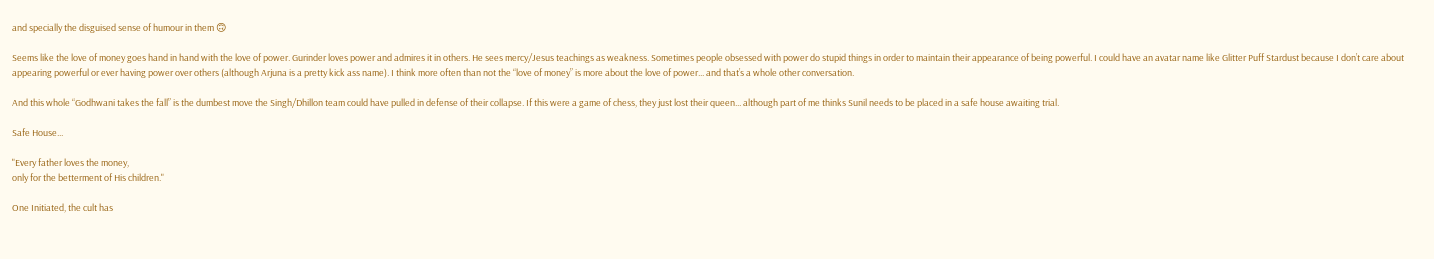and specially the disguised sense of humour in them 🙃

Seems like the love of money goes hand in hand with the love of power. Gurinder loves power and admires it in others. He sees mercy/Jesus teachings as weakness. Sometimes people obsessed with power do stupid things in order to maintain their appearance of being powerful. I could have an avatar name like Glitter Puff Stardust because I don’t care about appearing powerful or ever having power over others (although Arjuna is a pretty kick ass name). I think more often than not the “love of money” is more about the love of power... and that’s a whole other conversation.

And this whole “Godhwani takes the fall” is the dumbest move the Singh/Dhillon team could have pulled in defense of their collapse. If this were a game of chess, they just lost their queen... although part of me thinks Sunil needs to be placed in a safe house awaiting trial.

Safe House...

"Every father loves the money,
only for the betterment of His children."

One Initiated, the cult has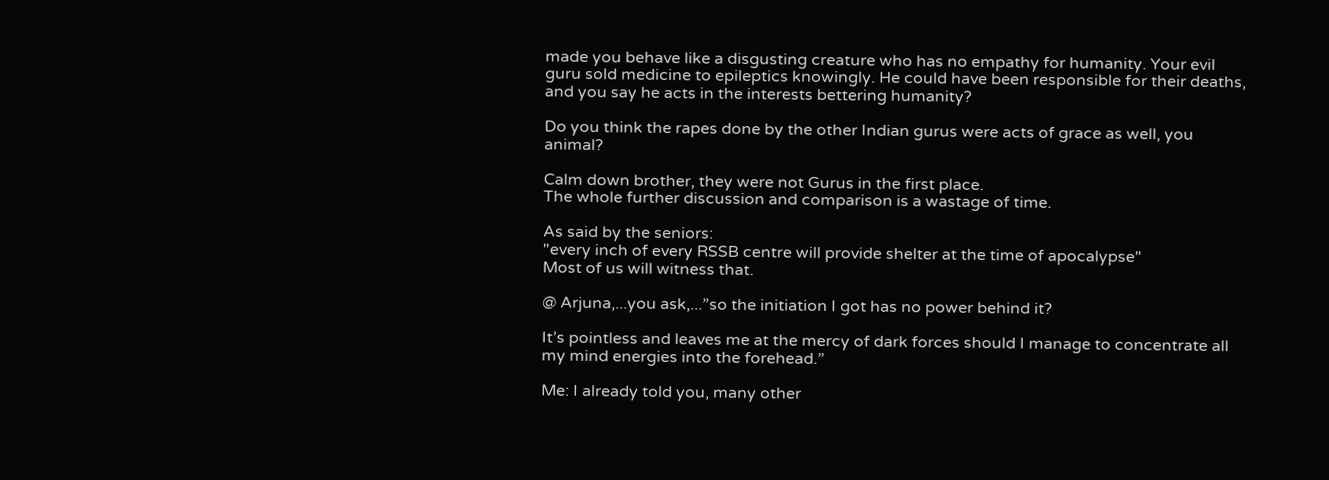made you behave like a disgusting creature who has no empathy for humanity. Your evil guru sold medicine to epileptics knowingly. He could have been responsible for their deaths, and you say he acts in the interests bettering humanity?

Do you think the rapes done by the other Indian gurus were acts of grace as well, you animal?

Calm down brother, they were not Gurus in the first place.
The whole further discussion and comparison is a wastage of time.

As said by the seniors:
"every inch of every RSSB centre will provide shelter at the time of apocalypse"
Most of us will witness that.

@ Arjuna,...you ask,...”so the initiation I got has no power behind it?

It’s pointless and leaves me at the mercy of dark forces should I manage to concentrate all my mind energies into the forehead.”

Me: I already told you, many other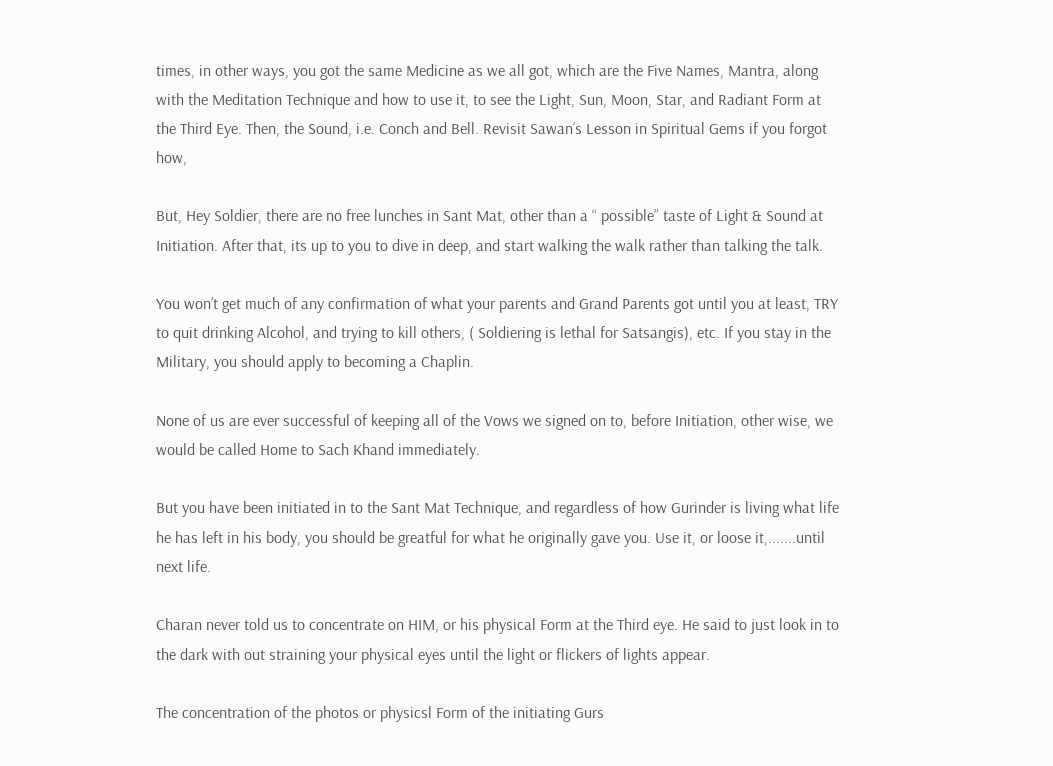times, in other ways, you got the same Medicine as we all got, which are the Five Names, Mantra, along with the Meditation Technique and how to use it, to see the Light, Sun, Moon, Star, and Radiant Form at the Third Eye. Then, the Sound, i.e. Conch and Bell. Revisit Sawan’s Lesson in Spiritual Gems if you forgot how,

But, Hey Soldier, there are no free lunches in Sant Mat, other than a “ possible” taste of Light & Sound at Initiation. After that, its up to you to dive in deep, and start walking the walk rather than talking the talk.

You won’t get much of any confirmation of what your parents and Grand Parents got until you at least, TRY to quit drinking Alcohol, and trying to kill others, ( Soldiering is lethal for Satsangis), etc. If you stay in the Military, you should apply to becoming a Chaplin.

None of us are ever successful of keeping all of the Vows we signed on to, before Initiation, other wise, we would be called Home to Sach Khand immediately.

But you have been initiated in to the Sant Mat Technique, and regardless of how Gurinder is living what life he has left in his body, you should be greatful for what he originally gave you. Use it, or loose it,.......until next life.

Charan never told us to concentrate on HIM, or his physical Form at the Third eye. He said to just look in to the dark with out straining your physical eyes until the light or flickers of lights appear.

The concentration of the photos or physicsl Form of the initiating Gurs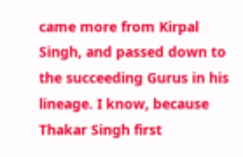came more from Kirpal Singh, and passed down to the succeeding Gurus in his lineage. I know, because Thakar Singh first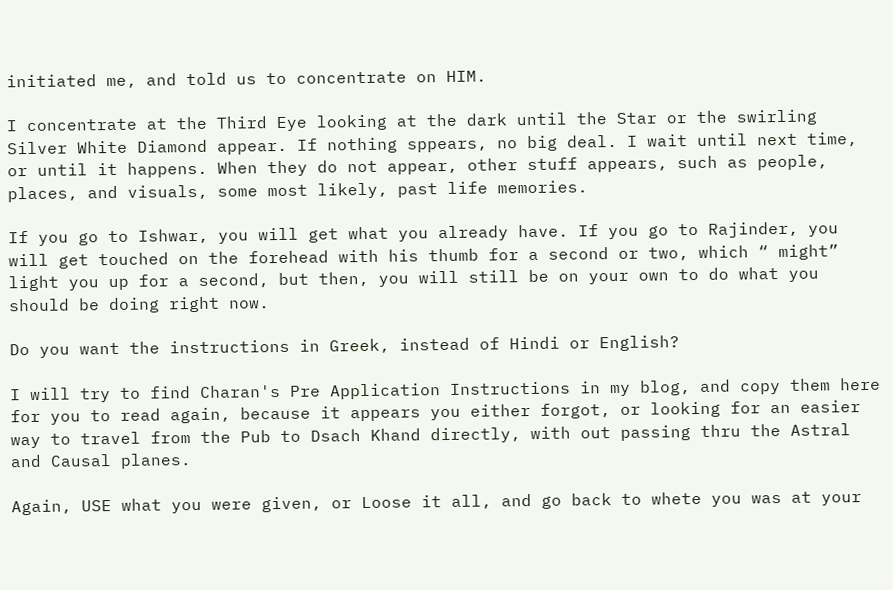initiated me, and told us to concentrate on HIM.

I concentrate at the Third Eye looking at the dark until the Star or the swirling Silver White Diamond appear. If nothing sppears, no big deal. I wait until next time, or until it happens. When they do not appear, other stuff appears, such as people, places, and visuals, some most likely, past life memories.

If you go to Ishwar, you will get what you already have. If you go to Rajinder, you will get touched on the forehead with his thumb for a second or two, which “ might” light you up for a second, but then, you will still be on your own to do what you should be doing right now.

Do you want the instructions in Greek, instead of Hindi or English?

I will try to find Charan's Pre Application Instructions in my blog, and copy them here for you to read again, because it appears you either forgot, or looking for an easier way to travel from the Pub to Dsach Khand directly, with out passing thru the Astral and Causal planes.

Again, USE what you were given, or Loose it all, and go back to whete you was at your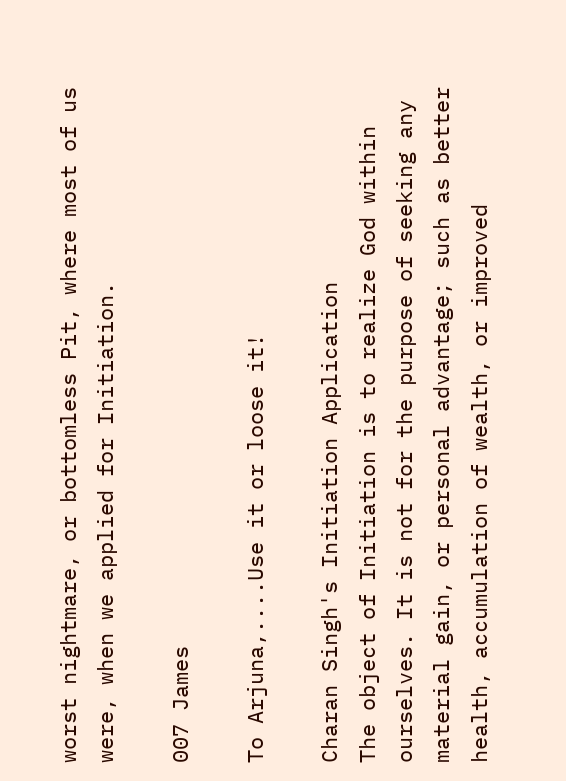worst nightmare, or bottomless Pit, where most of us were, when we applied for Initiation.

007 James

To Arjuna,....Use it or loose it!

Charan Singh's Initiation Application
The object of Initiation is to realize God within ourselves. It is not for the purpose of seeking any material gain, or personal advantage; such as better health, accumulation of wealth, or improved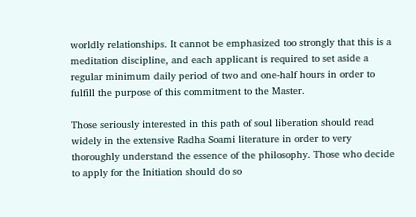worldly relationships. It cannot be emphasized too strongly that this is a meditation discipline, and each applicant is required to set aside a regular minimum daily period of two and one-half hours in order to fulfill the purpose of this commitment to the Master.

Those seriously interested in this path of soul liberation should read widely in the extensive Radha Soami literature in order to very thoroughly understand the essence of the philosophy. Those who decide to apply for the Initiation should do so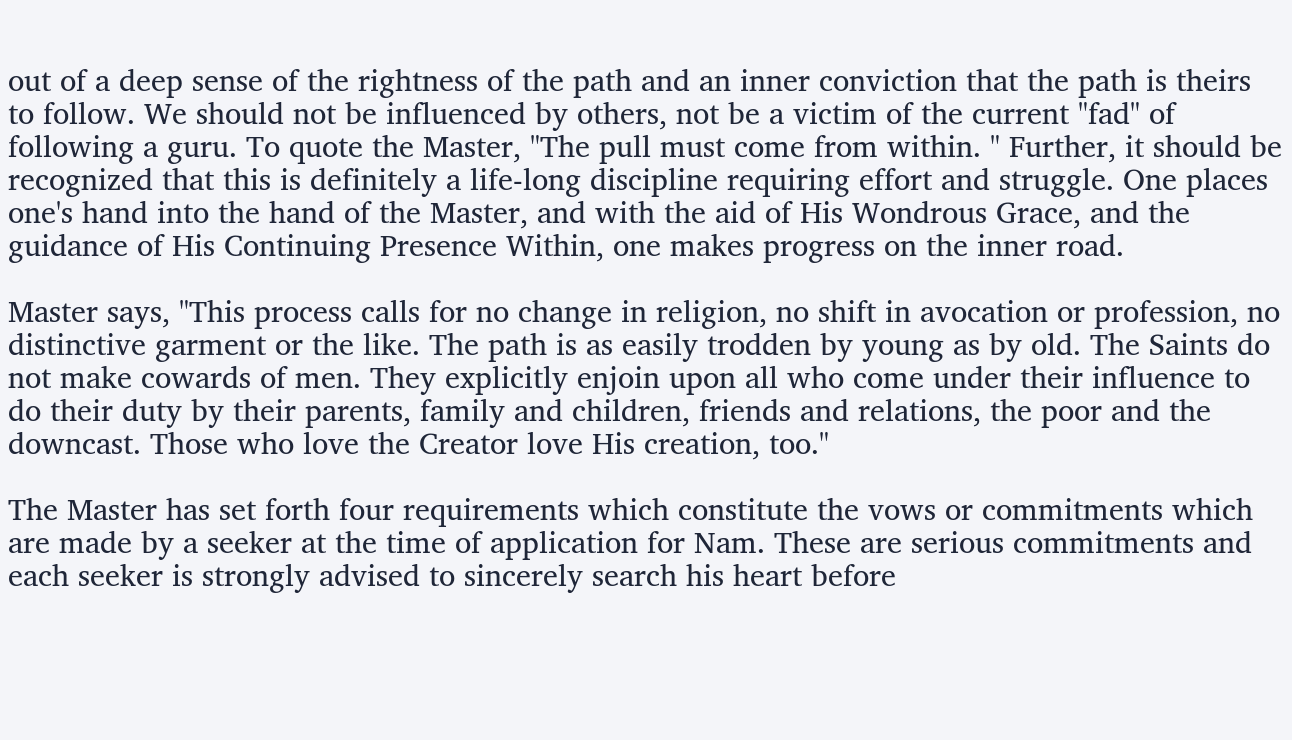out of a deep sense of the rightness of the path and an inner conviction that the path is theirs to follow. We should not be influenced by others, not be a victim of the current "fad" of following a guru. To quote the Master, "The pull must come from within. " Further, it should be recognized that this is definitely a life-long discipline requiring effort and struggle. One places one's hand into the hand of the Master, and with the aid of His Wondrous Grace, and the guidance of His Continuing Presence Within, one makes progress on the inner road.

Master says, "This process calls for no change in religion, no shift in avocation or profession, no distinctive garment or the like. The path is as easily trodden by young as by old. The Saints do not make cowards of men. They explicitly enjoin upon all who come under their influence to do their duty by their parents, family and children, friends and relations, the poor and the downcast. Those who love the Creator love His creation, too."

The Master has set forth four requirements which constitute the vows or commitments which are made by a seeker at the time of application for Nam. These are serious commitments and each seeker is strongly advised to sincerely search his heart before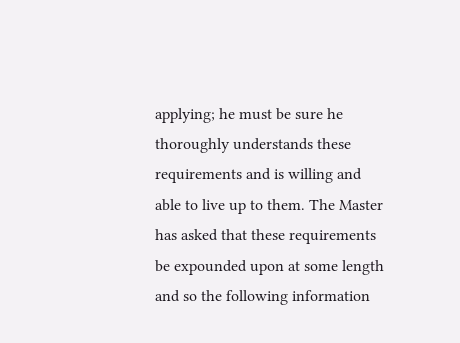applying; he must be sure he thoroughly understands these requirements and is willing and able to live up to them. The Master has asked that these requirements be expounded upon at some length and so the following information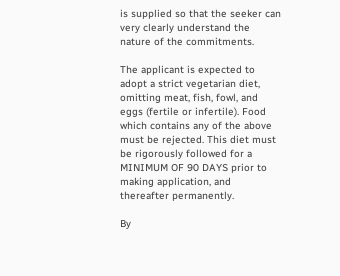is supplied so that the seeker can very clearly understand the nature of the commitments.

The applicant is expected to adopt a strict vegetarian diet, omitting meat, fish, fowl, and eggs (fertile or infertile). Food which contains any of the above must be rejected. This diet must be rigorously followed for a MINIMUM OF 90 DAYS prior to making application, and thereafter permanently.

By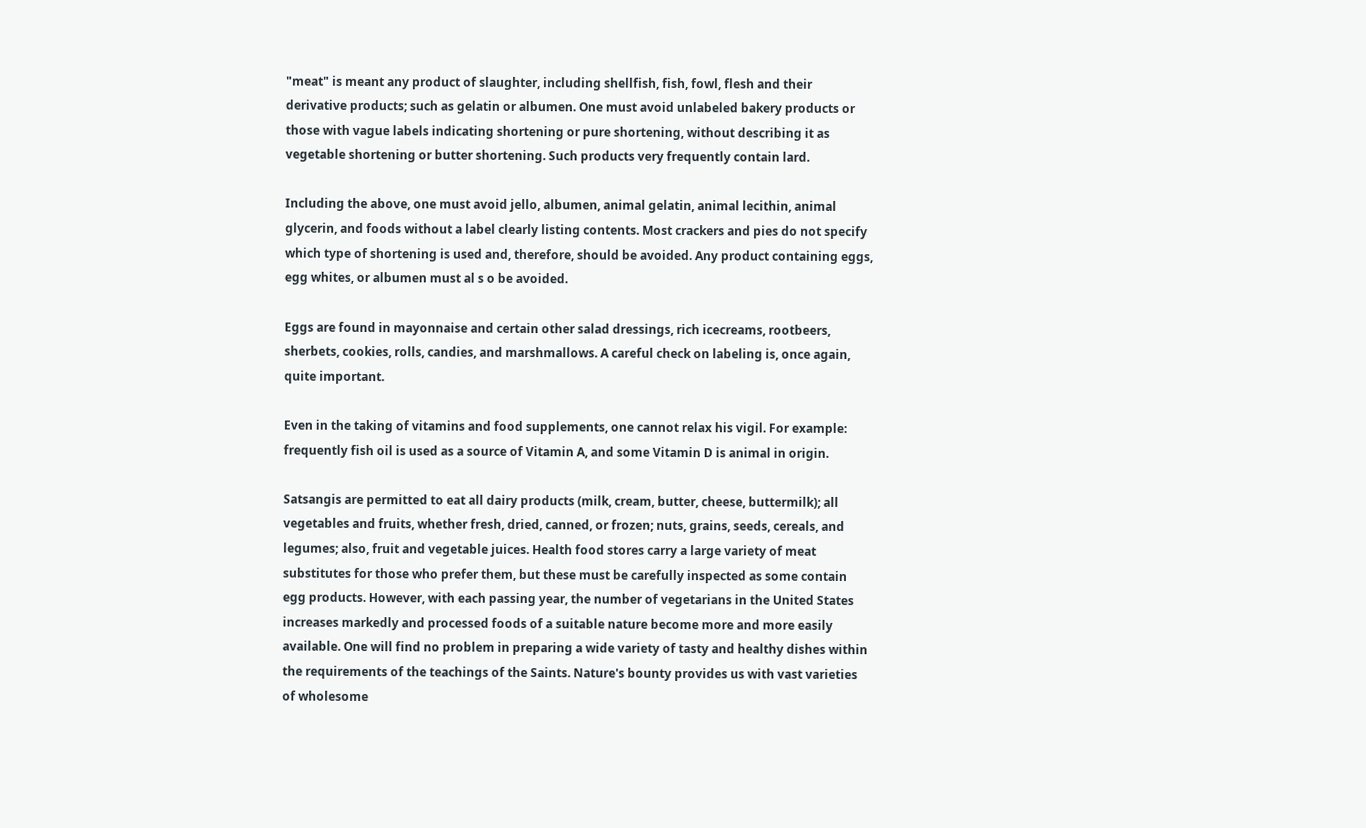"meat" is meant any product of slaughter, including shellfish, fish, fowl, flesh and their derivative products; such as gelatin or albumen. One must avoid unlabeled bakery products or those with vague labels indicating shortening or pure shortening, without describing it as vegetable shortening or butter shortening. Such products very frequently contain lard.

Including the above, one must avoid jello, albumen, animal gelatin, animal lecithin, animal glycerin, and foods without a label clearly listing contents. Most crackers and pies do not specify which type of shortening is used and, therefore, should be avoided. Any product containing eggs, egg whites, or albumen must al s o be avoided.

Eggs are found in mayonnaise and certain other salad dressings, rich icecreams, rootbeers, sherbets, cookies, rolls, candies, and marshmallows. A careful check on labeling is, once again, quite important.

Even in the taking of vitamins and food supplements, one cannot relax his vigil. For example: frequently fish oil is used as a source of Vitamin A, and some Vitamin D is animal in origin.

Satsangis are permitted to eat all dairy products (milk, cream, butter, cheese, buttermilk); all vegetables and fruits, whether fresh, dried, canned, or frozen; nuts, grains, seeds, cereals, and legumes; also, fruit and vegetable juices. Health food stores carry a large variety of meat substitutes for those who prefer them, but these must be carefully inspected as some contain egg products. However, with each passing year, the number of vegetarians in the United States increases markedly and processed foods of a suitable nature become more and more easily available. One will find no problem in preparing a wide variety of tasty and healthy dishes within the requirements of the teachings of the Saints. Nature's bounty provides us with vast varieties of wholesome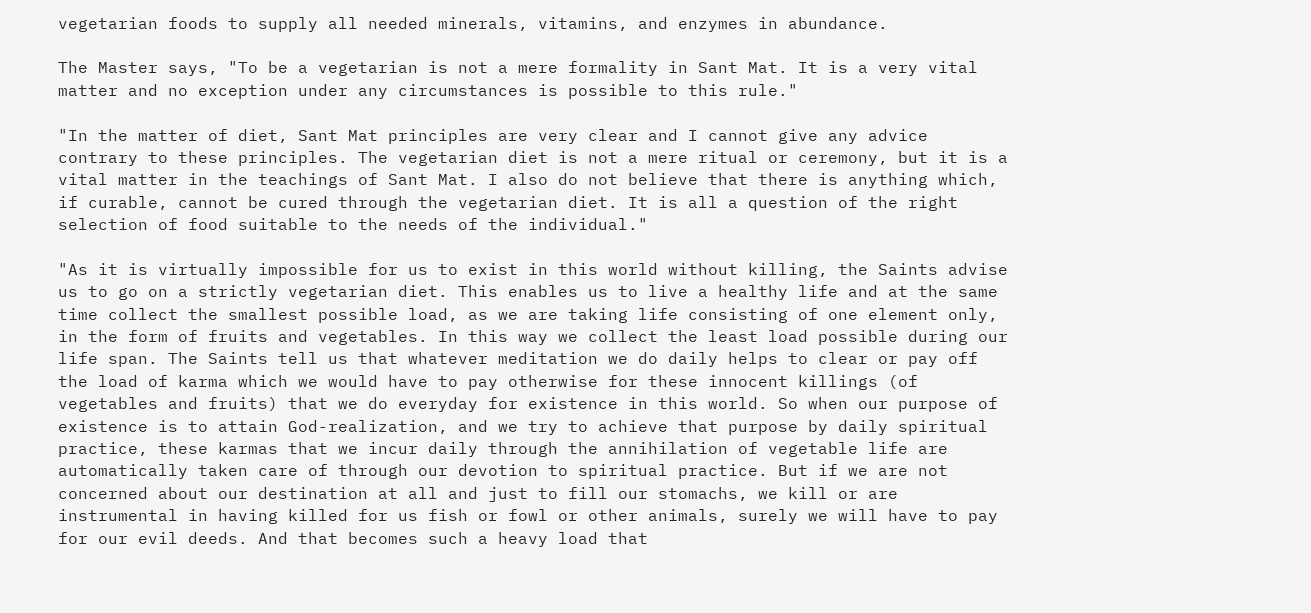vegetarian foods to supply all needed minerals, vitamins, and enzymes in abundance.

The Master says, "To be a vegetarian is not a mere formality in Sant Mat. It is a very vital matter and no exception under any circumstances is possible to this rule."

"In the matter of diet, Sant Mat principles are very clear and I cannot give any advice contrary to these principles. The vegetarian diet is not a mere ritual or ceremony, but it is a vital matter in the teachings of Sant Mat. I also do not believe that there is anything which, if curable, cannot be cured through the vegetarian diet. It is all a question of the right selection of food suitable to the needs of the individual."

"As it is virtually impossible for us to exist in this world without killing, the Saints advise us to go on a strictly vegetarian diet. This enables us to live a healthy life and at the same time collect the smallest possible load, as we are taking life consisting of one element only, in the form of fruits and vegetables. In this way we collect the least load possible during our life span. The Saints tell us that whatever meditation we do daily helps to clear or pay off the load of karma which we would have to pay otherwise for these innocent killings (of vegetables and fruits) that we do everyday for existence in this world. So when our purpose of existence is to attain God-realization, and we try to achieve that purpose by daily spiritual practice, these karmas that we incur daily through the annihilation of vegetable life are automatically taken care of through our devotion to spiritual practice. But if we are not concerned about our destination at all and just to fill our stomachs, we kill or are instrumental in having killed for us fish or fowl or other animals, surely we will have to pay for our evil deeds. And that becomes such a heavy load that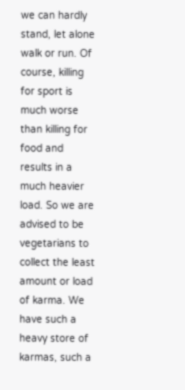we can hardly stand, let alone walk or run. Of course, killing for sport is much worse than killing for food and results in a much heavier load. So we are advised to be vegetarians to collect the least amount or load of karma. We have such a heavy store of karmas, such a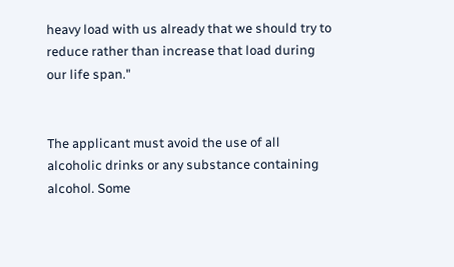heavy load with us already that we should try to reduce rather than increase that load during our life span."


The applicant must avoid the use of all alcoholic drinks or any substance containing alcohol. Some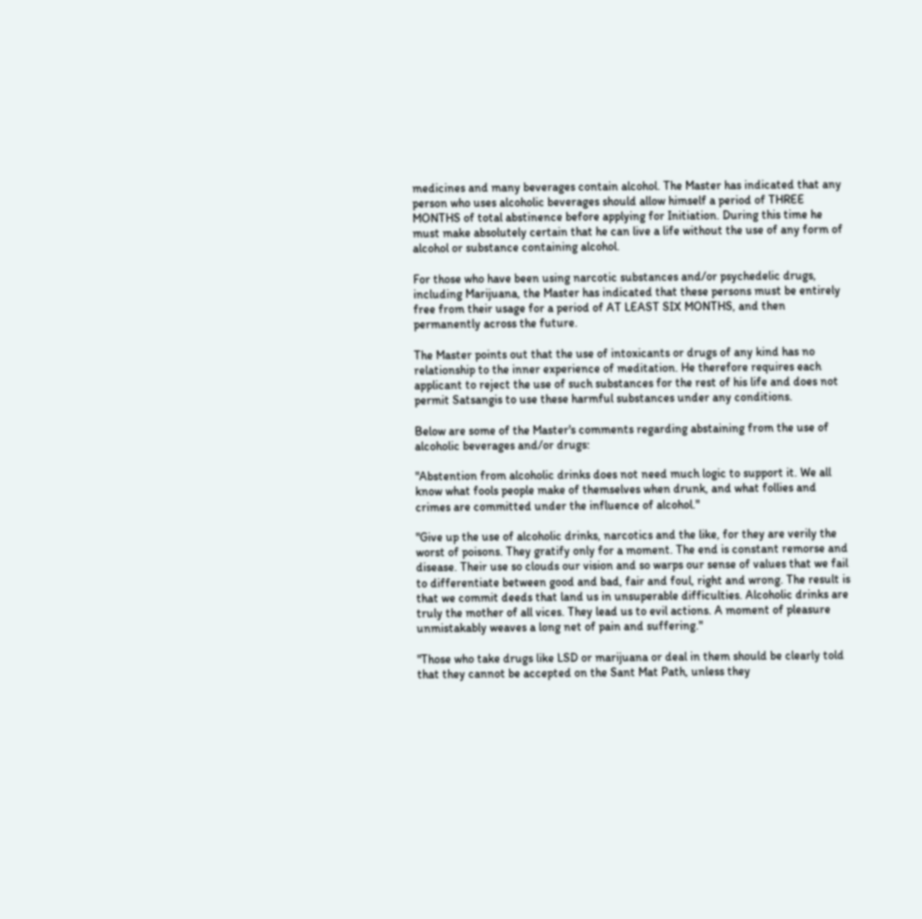medicines and many beverages contain alcohol. The Master has indicated that any person who uses alcoholic beverages should allow himself a period of THREE MONTHS of total abstinence before applying for Initiation. During this time he must make absolutely certain that he can live a life without the use of any form of alcohol or substance containing alcohol.

For those who have been using narcotic substances and/or psychedelic drugs, including Marijuana, the Master has indicated that these persons must be entirely free from their usage for a period of AT LEAST SIX MONTHS, and then permanently across the future.

The Master points out that the use of intoxicants or drugs of any kind has no relationship to the inner experience of meditation. He therefore requires each applicant to reject the use of such substances for the rest of his life and does not permit Satsangis to use these harmful substances under any conditions.

Below are some of the Master's comments regarding abstaining from the use of alcoholic beverages and/or drugs:

"Abstention from alcoholic drinks does not need much logic to support it. We all know what fools people make of themselves when drunk, and what follies and crimes are committed under the influence of alcohol."

"Give up the use of alcoholic drinks, narcotics and the like, for they are verily the worst of poisons. They gratify only for a moment. The end is constant remorse and disease. Their use so clouds our vision and so warps our sense of values that we fail to differentiate between good and bad, fair and foul, right and wrong. The result is that we commit deeds that land us in unsuperable difficulties. Alcoholic drinks are truly the mother of all vices. They lead us to evil actions. A moment of pleasure unmistakably weaves a long net of pain and suffering."

"Those who take drugs like LSD or marijuana or deal in them should be clearly told that they cannot be accepted on the Sant Mat Path, unless they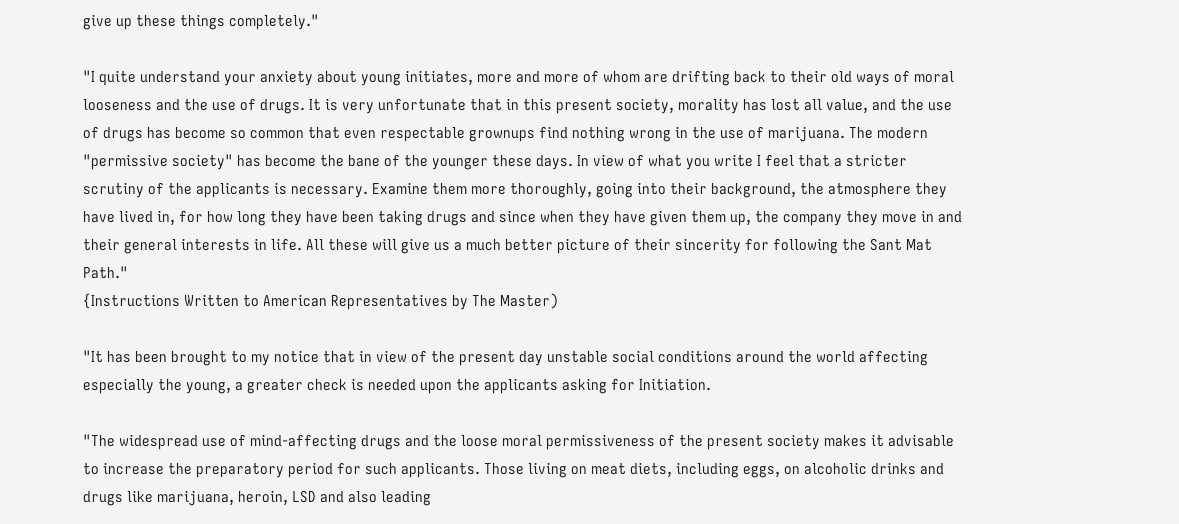give up these things completely."

"I quite understand your anxiety about young initiates, more and more of whom are drifting back to their old ways of moral looseness and the use of drugs. It is very unfortunate that in this present society, morality has lost all value, and the use of drugs has become so common that even respectable grownups find nothing wrong in the use of marijuana. The modern "permissive society" has become the bane of the younger these days. In view of what you write I feel that a stricter scrutiny of the applicants is necessary. Examine them more thoroughly, going into their background, the atmosphere they have lived in, for how long they have been taking drugs and since when they have given them up, the company they move in and their general interests in life. All these will give us a much better picture of their sincerity for following the Sant Mat Path."
{Instructions Written to American Representatives by The Master)

"It has been brought to my notice that in view of the present day unstable social conditions around the world affecting especially the young, a greater check is needed upon the applicants asking for Initiation.

"The widespread use of mind-affecting drugs and the loose moral permissiveness of the present society makes it advisable to increase the preparatory period for such applicants. Those living on meat diets, including eggs, on alcoholic drinks and drugs like marijuana, heroin, LSD and also leading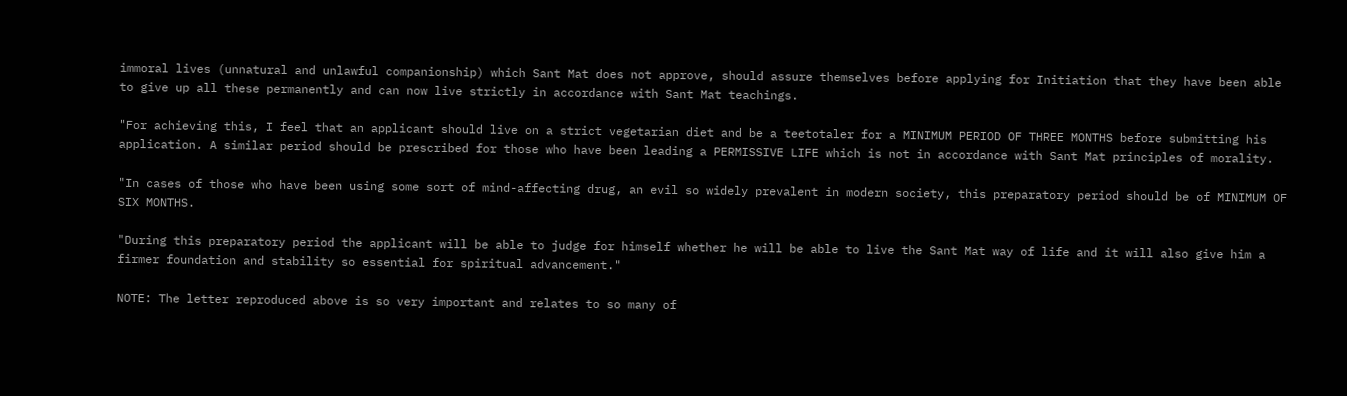immoral lives (unnatural and unlawful companionship) which Sant Mat does not approve, should assure themselves before applying for Initiation that they have been able to give up all these permanently and can now live strictly in accordance with Sant Mat teachings.

"For achieving this, I feel that an applicant should live on a strict vegetarian diet and be a teetotaler for a MINIMUM PERIOD OF THREE MONTHS before submitting his application. A similar period should be prescribed for those who have been leading a PERMISSIVE LIFE which is not in accordance with Sant Mat principles of morality.

"In cases of those who have been using some sort of mind-affecting drug, an evil so widely prevalent in modern society, this preparatory period should be of MINIMUM OF SIX MONTHS.

"During this preparatory period the applicant will be able to judge for himself whether he will be able to live the Sant Mat way of life and it will also give him a firmer foundation and stability so essential for spiritual advancement."

NOTE: The letter reproduced above is so very important and relates to so many of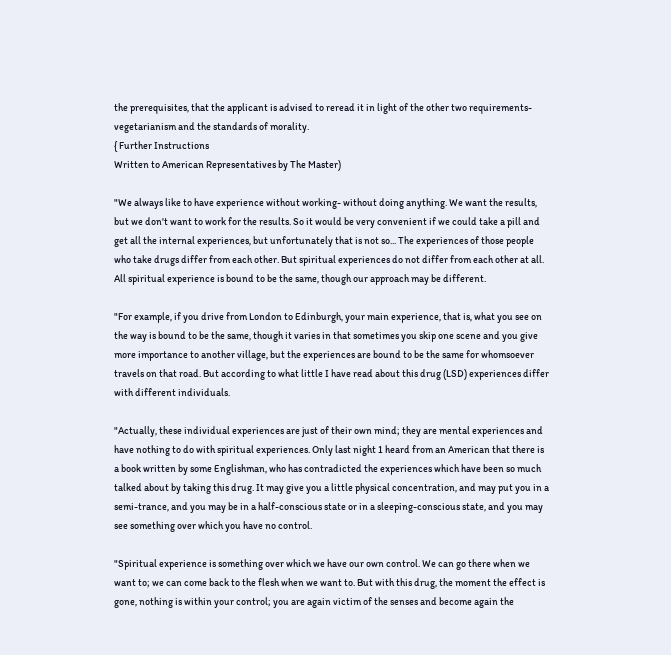the prerequisites, that the applicant is advised to reread it in light of the other two requirements-vegetarianism and the standards of morality.
{ Further Instructions
Written to American Representatives by The Master)

"We always like to have experience without working- without doing anything. We want the results, but we don't want to work for the results. So it would be very convenient if we could take a pill and get all the internal experiences, but unfortunately that is not so... The experiences of those people who take drugs differ from each other. But spiritual experiences do not differ from each other at all. All spiritual experience is bound to be the same, though our approach may be different.

"For example, if you drive from London to Edinburgh, your main experience, that is, what you see on the way is bound to be the same, though it varies in that sometimes you skip one scene and you give more importance to another village, but the experiences are bound to be the same for whomsoever travels on that road. But according to what little I have read about this drug (LSD) experiences differ with different individuals.

"Actually, these individual experiences are just of their own mind; they are mental experiences and have nothing to do with spiritual experiences. Only last night 1 heard from an American that there is a book written by some Englishman, who has contradicted the experiences which have been so much talked about by taking this drug. It may give you a little physical concentration, and may put you in a semi-trance, and you may be in a half-conscious state or in a sleeping-conscious state, and you may see something over which you have no control.

"Spiritual experience is something over which we have our own control. We can go there when we want to; we can come back to the flesh when we want to. But with this drug, the moment the effect is gone, nothing is within your control; you are again victim of the senses and become again the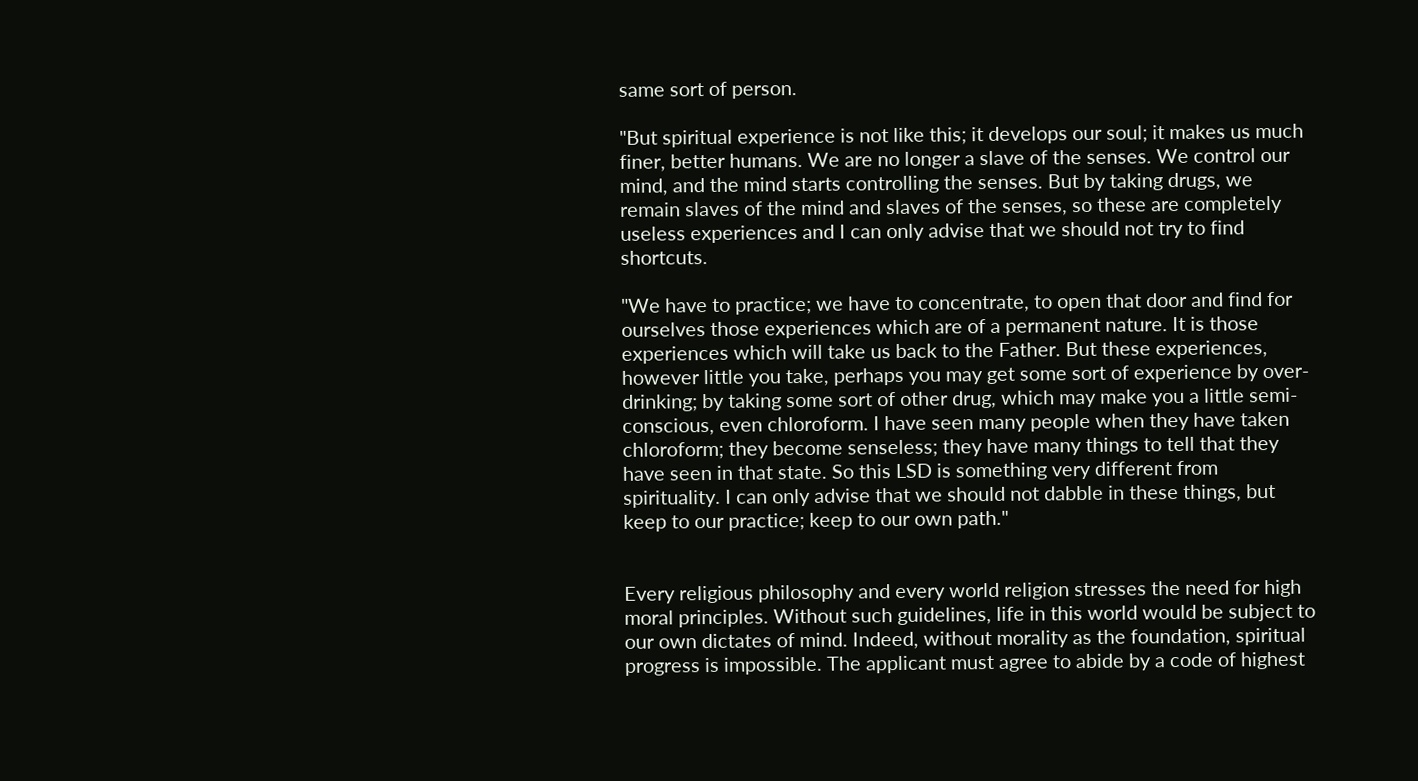same sort of person.

"But spiritual experience is not like this; it develops our soul; it makes us much finer, better humans. We are no longer a slave of the senses. We control our mind, and the mind starts controlling the senses. But by taking drugs, we remain slaves of the mind and slaves of the senses, so these are completely useless experiences and I can only advise that we should not try to find shortcuts.

"We have to practice; we have to concentrate, to open that door and find for ourselves those experiences which are of a permanent nature. It is those experiences which will take us back to the Father. But these experiences, however little you take, perhaps you may get some sort of experience by over-drinking; by taking some sort of other drug, which may make you a little semi-conscious, even chloroform. I have seen many people when they have taken chloroform; they become senseless; they have many things to tell that they have seen in that state. So this LSD is something very different from spirituality. I can only advise that we should not dabble in these things, but keep to our practice; keep to our own path."


Every religious philosophy and every world religion stresses the need for high moral principles. Without such guidelines, life in this world would be subject to our own dictates of mind. Indeed, without morality as the foundation, spiritual progress is impossible. The applicant must agree to abide by a code of highest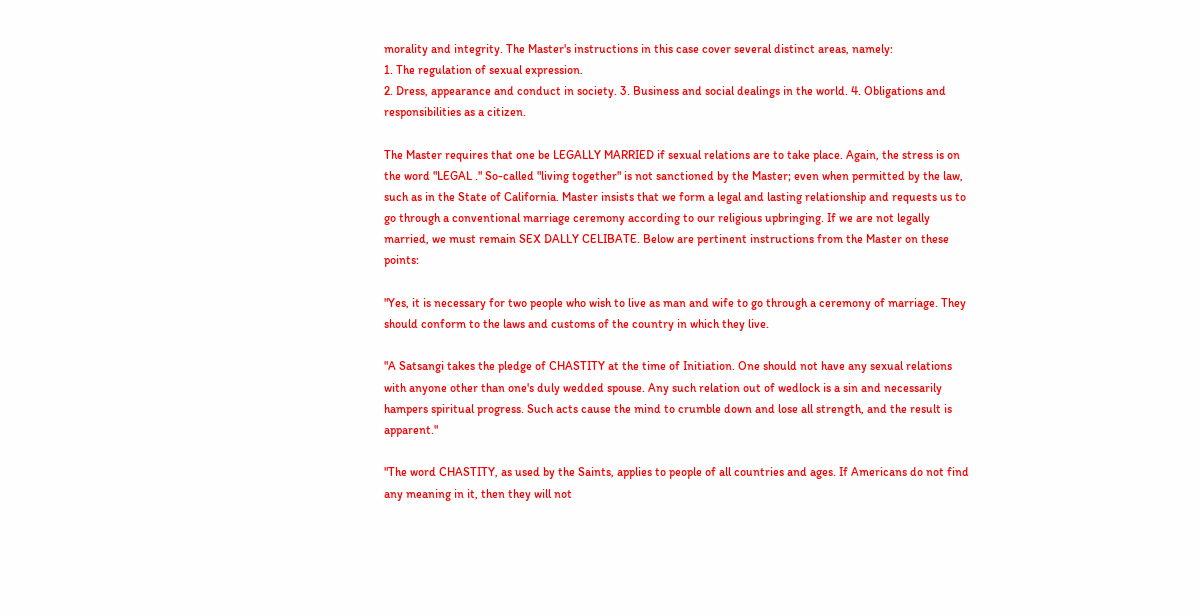morality and integrity. The Master's instructions in this case cover several distinct areas, namely:
1. The regulation of sexual expression.
2. Dress, appearance and conduct in society. 3. Business and social dealings in the world. 4. Obligations and responsibilities as a citizen.

The Master requires that one be LEGALLY MARRIED if sexual relations are to take place. Again, the stress is on the word "LEGAL ." So-called "living together" is not sanctioned by the Master; even when permitted by the law, such as in the State of California. Master insists that we form a legal and lasting relationship and requests us to go through a conventional marriage ceremony according to our religious upbringing. If we are not legally married, we must remain SEX DALLY CELIBATE. Below are pertinent instructions from the Master on these points:

"Yes, it is necessary for two people who wish to live as man and wife to go through a ceremony of marriage. They should conform to the laws and customs of the country in which they live.

"A Satsangi takes the pledge of CHASTITY at the time of Initiation. One should not have any sexual relations with anyone other than one's duly wedded spouse. Any such relation out of wedlock is a sin and necessarily hampers spiritual progress. Such acts cause the mind to crumble down and lose all strength, and the result is apparent."

"The word CHASTITY, as used by the Saints, applies to people of all countries and ages. If Americans do not find any meaning in it, then they will not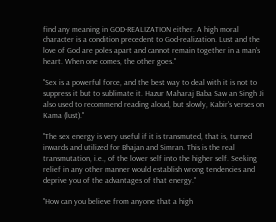find any meaning in GOD-REALIZATION either. A high moral character is a condition precedent to God-realization. Lust and the love of God are poles apart and cannot remain together in a man's heart. When one comes, the other goes."

"Sex is a powerful force, and the best way to deal with it is not to suppress it but to sublimate it. Hazur Maharaj Baba Saw an Singh Ji also used to recommend reading aloud, but slowly, Kabir's verses on Kama (lust)."

"The sex energy is very useful if it is transmuted, that is, turned inwards and utilized for Bhajan and Simran. This is the real transmutation, i.e., of the lower self into the higher self. Seeking relief in any other manner would establish wrong tendencies and deprive you of the advantages of that energy."

"How can you believe from anyone that a high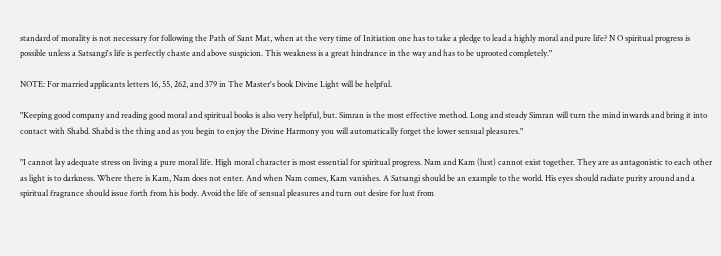standard of morality is not necessary for following the Path of Sant Mat, when at the very time of Initiation one has to take a pledge to lead a highly moral and pure life? N O spiritual progress is possible unless a Satsangi's life is perfectly chaste and above suspicion. This weakness is a great hindrance in the way and has to be uprooted completely."

NOTE: For married applicants letters 16, 55, 262, and 379 in The Master's book Divine Light will be helpful.

"Keeping good company and reading good moral and spiritual books is also very helpful, but. Simran is the most effective method. Long and steady Simran will turn the mind inwards and bring it into contact with Shabd. Shabd is the thing and as you begin to enjoy the Divine Harmony you will automatically forget the lower sensual pleasures."

"I cannot lay adequate stress on living a pure moral life. High moral character is most essential for spiritual progress. Nam and Kam (lust) cannot exist together. They are as antagonistic to each other as light is to darkness. Where there is Kam, Nam does not enter. And when Nam comes, Kam vanishes. A Satsangi should be an example to the world. His eyes should radiate purity around and a spiritual fragrance should issue forth from his body. Avoid the life of sensual pleasures and turn out desire for lust from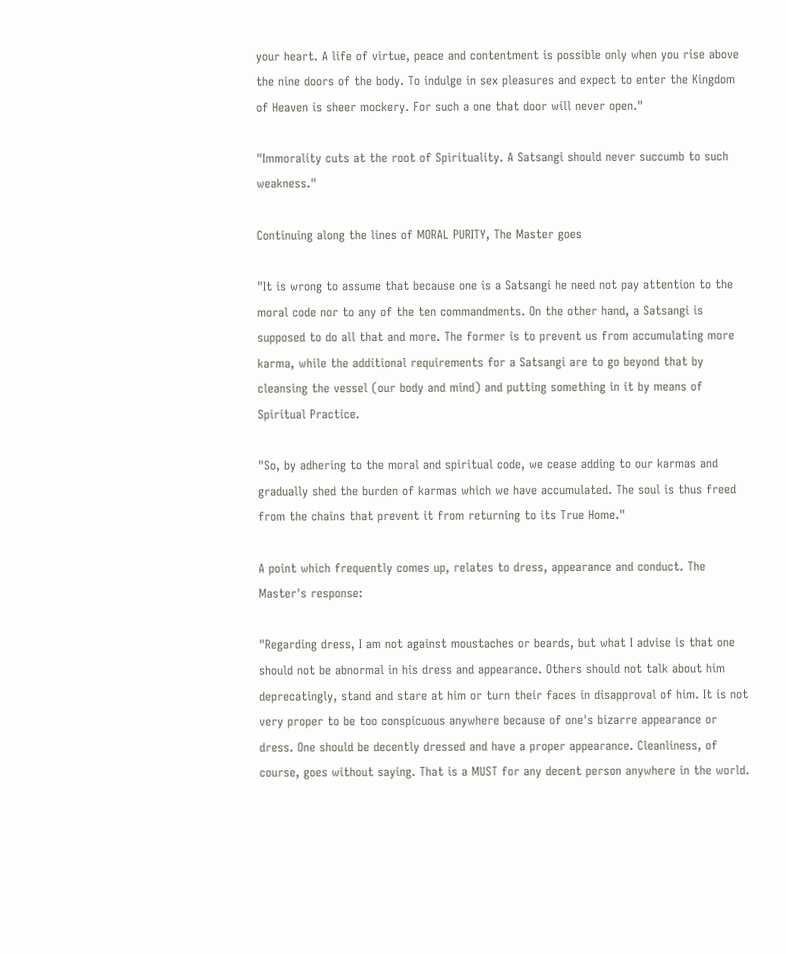your heart. A life of virtue, peace and contentment is possible only when you rise above the nine doors of the body. To indulge in sex pleasures and expect to enter the Kingdom of Heaven is sheer mockery. For such a one that door will never open."

"Immorality cuts at the root of Spirituality. A Satsangi should never succumb to such weakness."

Continuing along the lines of MORAL PURITY, The Master goes

"It is wrong to assume that because one is a Satsangi he need not pay attention to the moral code nor to any of the ten commandments. On the other hand, a Satsangi is supposed to do all that and more. The former is to prevent us from accumulating more karma, while the additional requirements for a Satsangi are to go beyond that by cleansing the vessel (our body and mind) and putting something in it by means of Spiritual Practice.

"So, by adhering to the moral and spiritual code, we cease adding to our karmas and gradually shed the burden of karmas which we have accumulated. The soul is thus freed from the chains that prevent it from returning to its True Home."

A point which frequently comes up, relates to dress, appearance and conduct. The Master's response:

"Regarding dress, I am not against moustaches or beards, but what I advise is that one should not be abnormal in his dress and appearance. Others should not talk about him deprecatingly, stand and stare at him or turn their faces in disapproval of him. It is not very proper to be too conspicuous anywhere because of one's bizarre appearance or dress. One should be decently dressed and have a proper appearance. Cleanliness, of course, goes without saying. That is a MUST for any decent person anywhere in the world.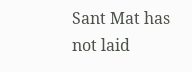Sant Mat has not laid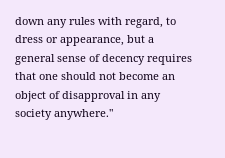down any rules with regard, to dress or appearance, but a general sense of decency requires that one should not become an object of disapproval in any society anywhere."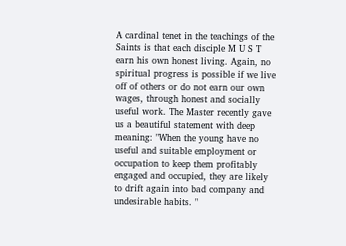A cardinal tenet in the teachings of the Saints is that each disciple M U S T earn his own honest living. Again, no spiritual progress is possible if we live off of others or do not earn our own wages, through honest and socially useful work. The Master recently gave us a beautiful statement with deep meaning: "When the young have no useful and suitable employment or occupation to keep them profitably engaged and occupied, they are likely to drift again into bad company and undesirable habits. "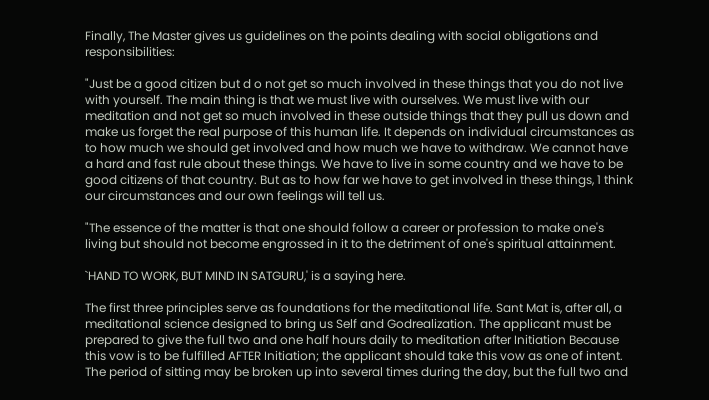Finally, The Master gives us guidelines on the points dealing with social obligations and responsibilities:

"Just be a good citizen but d o not get so much involved in these things that you do not live with yourself. The main thing is that we must live with ourselves. We must live with our meditation and not get so much involved in these outside things that they pull us down and make us forget the real purpose of this human life. It depends on individual circumstances as to how much we should get involved and how much we have to withdraw. We cannot have a hard and fast rule about these things. We have to live in some country and we have to be good citizens of that country. But as to how far we have to get involved in these things, 1 think our circumstances and our own feelings will tell us.

"The essence of the matter is that one should follow a career or profession to make one's living but should not become engrossed in it to the detriment of one's spiritual attainment.

`HAND TO WORK, BUT MIND IN SATGURU,' is a saying here.

The first three principles serve as foundations for the meditational life. Sant Mat is, after all, a meditational science designed to bring us Self and Godrealization. The applicant must be prepared to give the full two and one half hours daily to meditation after Initiation Because this vow is to be fulfilled AFTER Initiation; the applicant should take this vow as one of intent. The period of sitting may be broken up into several times during the day, but the full two and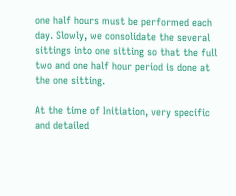one half hours must be performed each day. Slowly, we consolidate the several sittings into one sitting so that the full two and one half hour period is done at the one sitting.

At the time of Initiation, very specific and detailed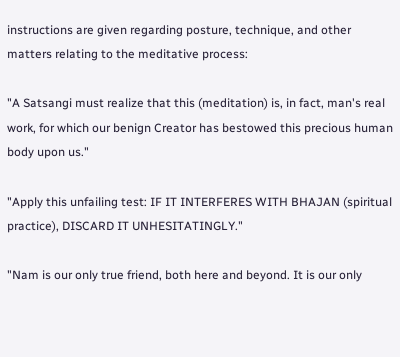instructions are given regarding posture, technique, and other matters relating to the meditative process:

"A Satsangi must realize that this (meditation) is, in fact, man's real work, for which our benign Creator has bestowed this precious human body upon us."

"Apply this unfailing test: IF IT INTERFERES WITH BHAJAN (spiritual practice), DISCARD IT UNHESITATINGLY."

"Nam is our only true friend, both here and beyond. It is our only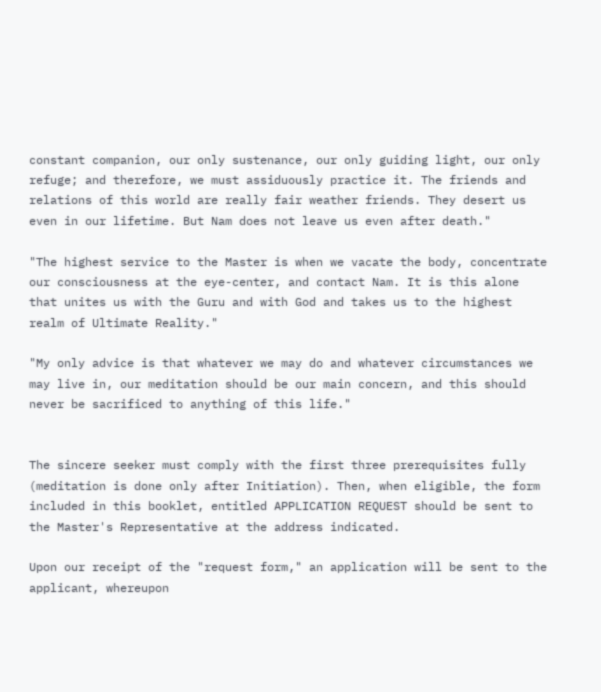constant companion, our only sustenance, our only guiding light, our only refuge; and therefore, we must assiduously practice it. The friends and relations of this world are really fair weather friends. They desert us even in our lifetime. But Nam does not leave us even after death."

"The highest service to the Master is when we vacate the body, concentrate our consciousness at the eye-center, and contact Nam. It is this alone that unites us with the Guru and with God and takes us to the highest realm of Ultimate Reality."

"My only advice is that whatever we may do and whatever circumstances we may live in, our meditation should be our main concern, and this should never be sacrificed to anything of this life."


The sincere seeker must comply with the first three prerequisites fully (meditation is done only after Initiation). Then, when eligible, the form included in this booklet, entitled APPLICATION REQUEST should be sent to the Master's Representative at the address indicated.

Upon our receipt of the "request form," an application will be sent to the applicant, whereupon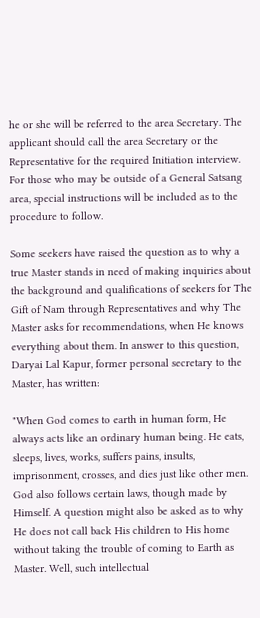he or she will be referred to the area Secretary. The applicant should call the area Secretary or the Representative for the required Initiation interview. For those who may be outside of a General Satsang area, special instructions will be included as to the procedure to follow.

Some seekers have raised the question as to why a true Master stands in need of making inquiries about the background and qualifications of seekers for The Gift of Nam through Representatives and why The Master asks for recommendations, when He knows everything about them. In answer to this question, Daryai Lal Kapur, former personal secretary to the Master, has written:

"When God comes to earth in human form, He always acts like an ordinary human being. He eats, sleeps, lives, works, suffers pains, insults, imprisonment, crosses, and dies just like other men. God also follows certain laws, though made by Himself. A question might also be asked as to why He does not call back His children to His home without taking the trouble of coming to Earth as Master. Well, such intellectual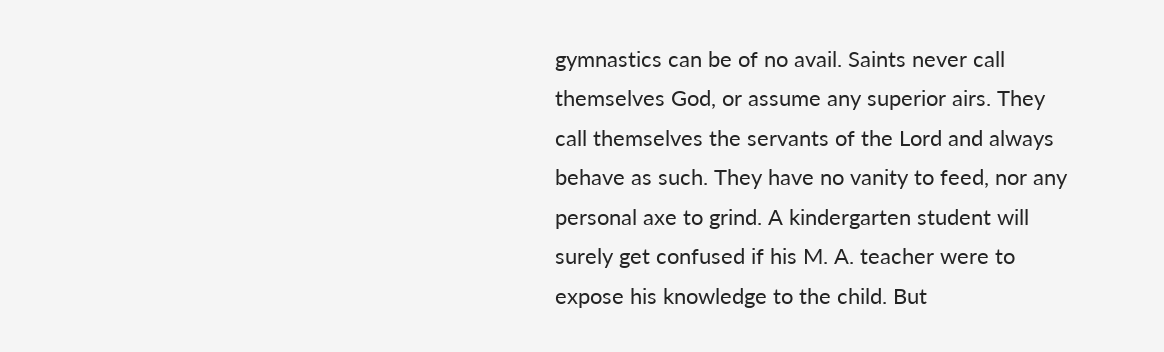gymnastics can be of no avail. Saints never call themselves God, or assume any superior airs. They call themselves the servants of the Lord and always behave as such. They have no vanity to feed, nor any personal axe to grind. A kindergarten student will surely get confused if his M. A. teacher were to expose his knowledge to the child. But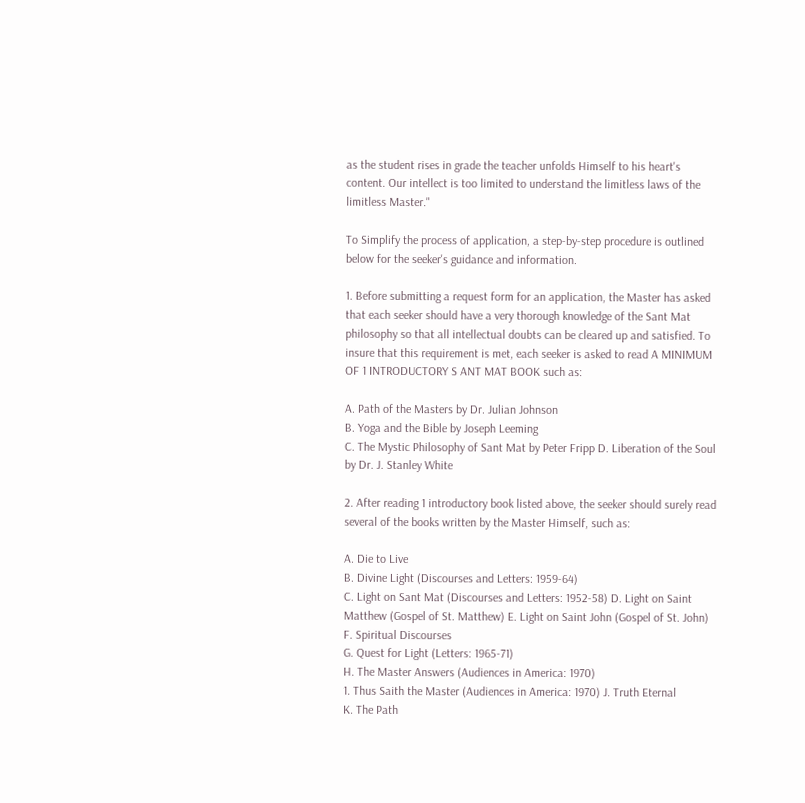as the student rises in grade the teacher unfolds Himself to his heart's content. Our intellect is too limited to understand the limitless laws of the limitless Master."

To Simplify the process of application, a step-by-step procedure is outlined below for the seeker's guidance and information.

1. Before submitting a request form for an application, the Master has asked that each seeker should have a very thorough knowledge of the Sant Mat philosophy so that all intellectual doubts can be cleared up and satisfied. To insure that this requirement is met, each seeker is asked to read A MINIMUM OF 1 INTRODUCTORY S ANT MAT BOOK such as:

A. Path of the Masters by Dr. Julian Johnson
B. Yoga and the Bible by Joseph Leeming
C. The Mystic Philosophy of Sant Mat by Peter Fripp D. Liberation of the Soul by Dr. J. Stanley White

2. After reading 1 introductory book listed above, the seeker should surely read several of the books written by the Master Himself, such as:

A. Die to Live
B. Divine Light (Discourses and Letters: 1959-64)
C. Light on Sant Mat (Discourses and Letters: 1952-58) D. Light on Saint Matthew (Gospel of St. Matthew) E. Light on Saint John (Gospel of St. John) F. Spiritual Discourses
G. Quest for Light (Letters: 1965-71)
H. The Master Answers (Audiences in America: 1970)
1. Thus Saith the Master (Audiences in America: 1970) J. Truth Eternal
K. The Path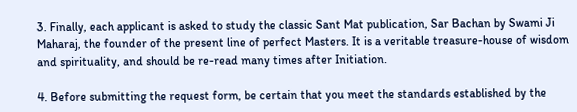3. Finally, each applicant is asked to study the classic Sant Mat publication, Sar Bachan by Swami Ji Maharaj, the founder of the present line of perfect Masters. It is a veritable treasure-house of wisdom and spirituality, and should be re-read many times after Initiation.

4. Before submitting the request form, be certain that you meet the standards established by the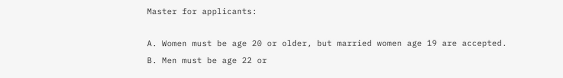Master for applicants:

A. Women must be age 20 or older, but married women age 19 are accepted.
B. Men must be age 22 or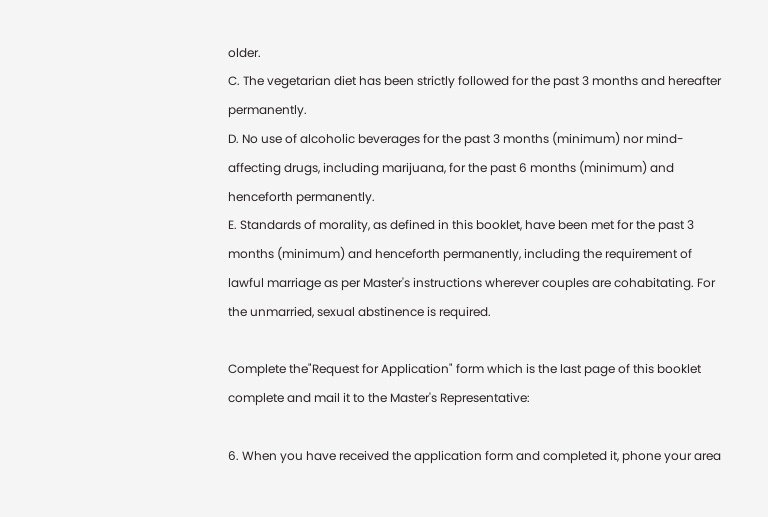older.
C. The vegetarian diet has been strictly followed for the past 3 months and hereafter permanently.
D. No use of alcoholic beverages for the past 3 months (minimum) nor mind-affecting drugs, including marijuana, for the past 6 months (minimum) and henceforth permanently.
E. Standards of morality, as defined in this booklet, have been met for the past 3 months (minimum) and henceforth permanently, including the requirement of lawful marriage as per Master's instructions wherever couples are cohabitating. For the unmarried, sexual abstinence is required.

Complete the"Request for Application" form which is the last page of this booklet complete and mail it to the Master's Representative:

6. When you have received the application form and completed it, phone your area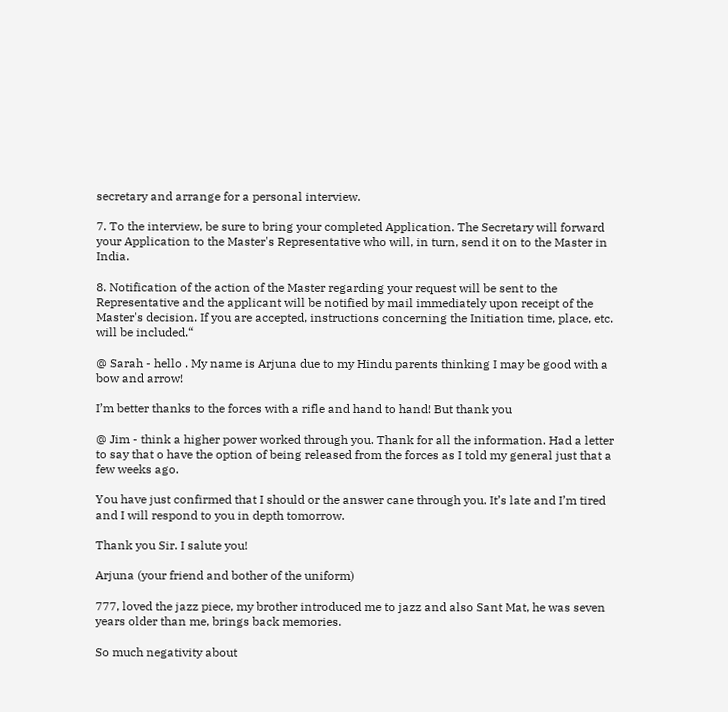secretary and arrange for a personal interview.

7. To the interview, be sure to bring your completed Application. The Secretary will forward your Application to the Master's Representative who will, in turn, send it on to the Master in India.

8. Notification of the action of the Master regarding your request will be sent to the Representative and the applicant will be notified by mail immediately upon receipt of the Master's decision. If you are accepted, instructions concerning the Initiation time, place, etc. will be included.“

@ Sarah - hello . My name is Arjuna due to my Hindu parents thinking I may be good with a bow and arrow!

I’m better thanks to the forces with a rifle and hand to hand! But thank you

@ Jim - think a higher power worked through you. Thank for all the information. Had a letter to say that o have the option of being released from the forces as I told my general just that a few weeks ago.

You have just confirmed that I should or the answer cane through you. It’s late and I’m tired and I will respond to you in depth tomorrow.

Thank you Sir. I salute you!

Arjuna (your friend and bother of the uniform)

777, loved the jazz piece, my brother introduced me to jazz and also Sant Mat, he was seven years older than me, brings back memories.

So much negativity about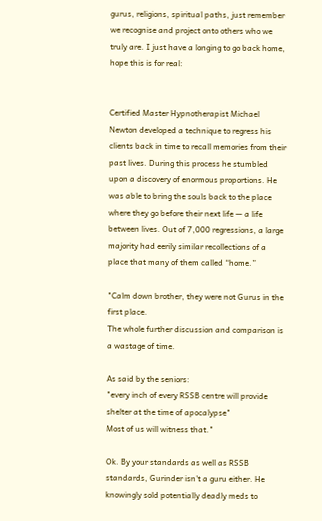gurus, religions, spiritual paths, just remember we recognise and project onto others who we truly are. I just have a longing to go back home, hope this is for real:


Certified Master Hypnotherapist Michael Newton developed a technique to regress his clients back in time to recall memories from their past lives. During this process he stumbled upon a discovery of enormous proportions. He was able to bring the souls back to the place where they go before their next life — a life between lives. Out of 7,000 regressions, a large majority had eerily similar recollections of a place that many of them called “home.”

"Calm down brother, they were not Gurus in the first place.
The whole further discussion and comparison is a wastage of time.

As said by the seniors:
"every inch of every RSSB centre will provide shelter at the time of apocalypse"
Most of us will witness that."

Ok. By your standards as well as RSSB standards, Gurinder isn't a guru either. He knowingly sold potentially deadly meds to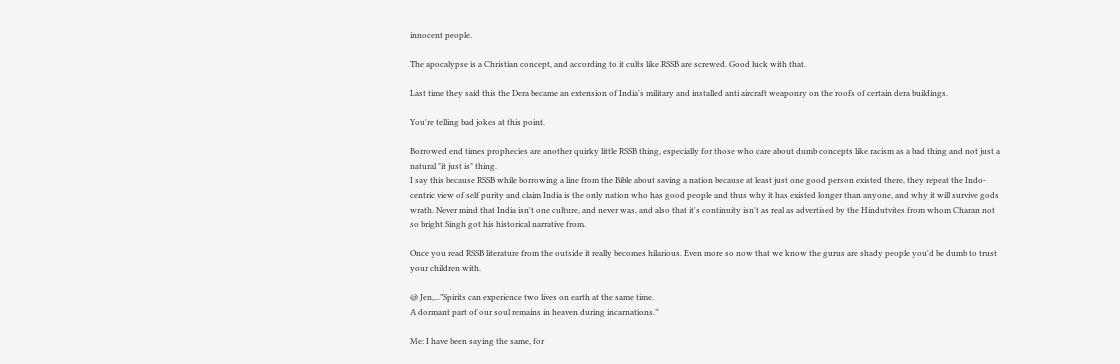innocent people.

The apocalypse is a Christian concept, and according to it cults like RSSB are screwed. Good luck with that.

Last time they said this the Dera became an extension of India's military and installed anti aircraft weaponry on the roofs of certain dera buildings.

You're telling bad jokes at this point.

Borrowed end times prophecies are another quirky little RSSB thing, especially for those who care about dumb concepts like racism as a bad thing and not just a natural "it just is" thing.
I say this because RSSB while borrowing a line from the Bible about saving a nation because at least just one good person existed there, they repeat the Indo-centric view of self purity and claim India is the only nation who has good people and thus why it has existed longer than anyone, and why it will survive gods wrath. Never mind that India isn't one culture, and never was, and also that it's continuity isn't as real as advertised by the Hindutvites from whom Charan not so bright Singh got his historical narrative from.

Once you read RSSB literature from the outside it really becomes hilarious. Even more so now that we know the gurus are shady people you'd be dumb to trust your children with.

@ Jen,...”Spirits can experience two lives on earth at the same time.
A dormant part of our soul remains in heaven during incarnations.”

Me: I have been saying the same, for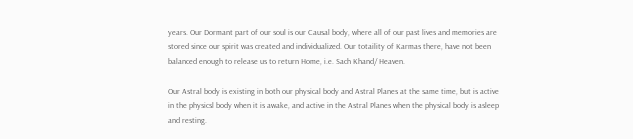years. Our Dormant part of our soul is our Causal body, where all of our past lives and memories are stored since our spirit was created and individualized. Our totaility of Karmas there, have not been balanced enough to release us to return Home, i.e. Sach Khand/ Heaven.

Our Astral body is existing in both our physical body and Astral Planes at the same time, but is active in the physicsl body when it is awake, and active in the Astral Planes when the physical body is asleep and resting.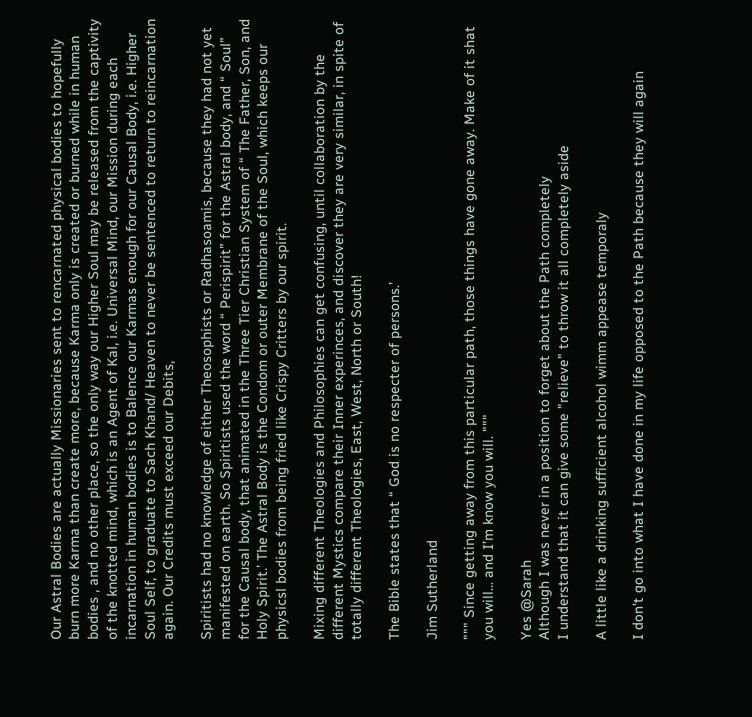Our Astral Bodies are actually Missionaries sent to rencarnated physical bodies to hopefully burn more Karma than create more, because Karma only is created or burned while in human bodies , and no other place, so the only way our Higher Soul may be released from the captivity of the knotted mind, which is an Agent of Kal, i.e. Universal Mind, our Mission during each incarnation in human bodies is to Balence our Karmas enough for our Causal Body, i.e. Higher Soul Self, to graduate to Sach Khand/ Heaven to never be sentenced to return to reincarnation again. Our Credits must exceed our Debits,

Spiritists had no knowledge of either Theosophists or Radhasoamis, because they had not yet manifested on earth. So Spiritists used the word “ Perispirit” for the Astral body, and “ Soul” for the Causal body, that animated in the Three Tier Christian System of “ The Father, Son, and Holy Spirit.’ The Astral Body is the Condom or outer Membrane of the Soul, which keeps our physicsl bodies from being fried like Crispy Critters by our spirit.

Mixing different Theologies and Philosophies can get confusing, until collaboration by the different Mystics compare their Inner experinces, and discover they are very similar, in spite of totally different Theologies, East, West, North or South!

The Bible states that “ God is no respecter of persons.’

Jim Sutherland

""" Since getting away from this particular path, those things have gone away. Make of it shat you will... and I’m know you will. """

Yes @Sarah
Although I was never in a position to forget about the Path completely
I understand that it can give some "relieve" to throw it all completely aside

A little like a drinking sufficient alcohol wimm appease temporaly

I don't go into what I have done in my life opposed to the Path because they will again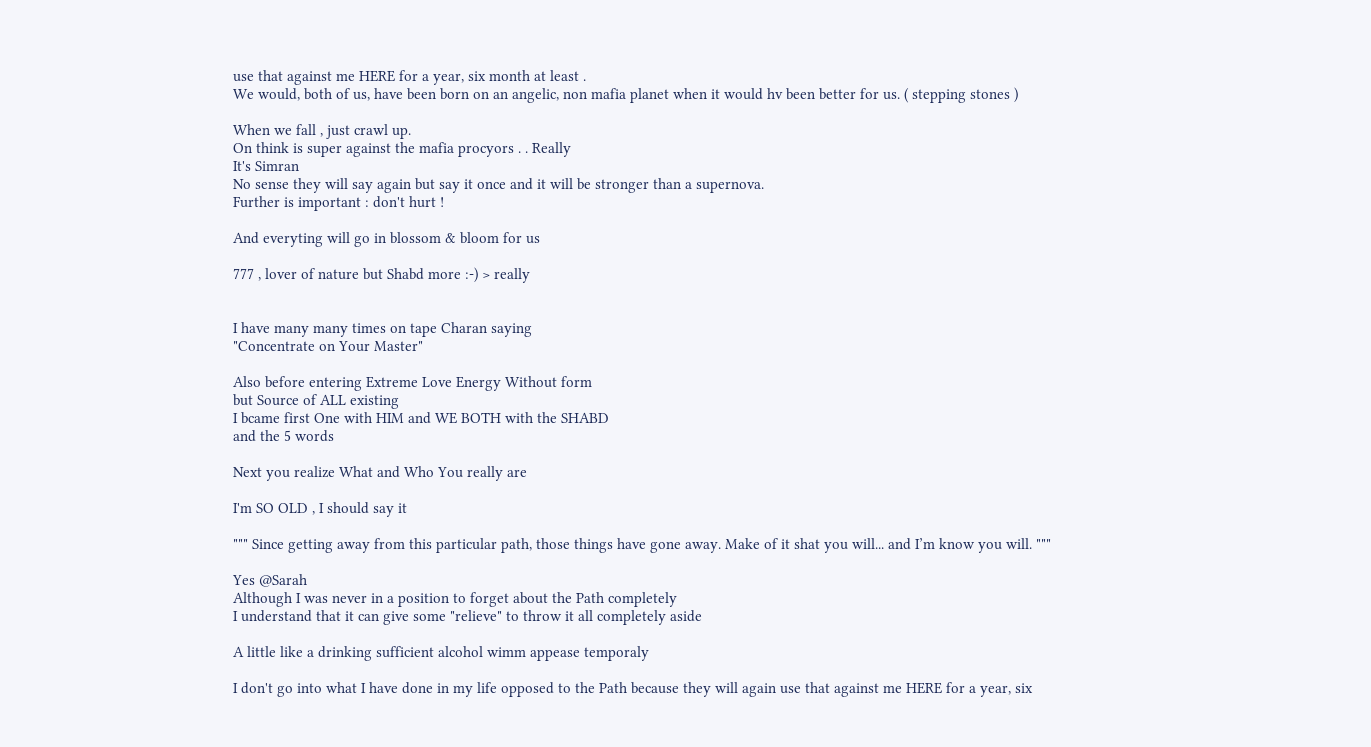use that against me HERE for a year, six month at least .
We would, both of us, have been born on an angelic, non mafia planet when it would hv been better for us. ( stepping stones )

When we fall , just crawl up.
On think is super against the mafia procyors . . Really
It's Simran
No sense they will say again but say it once and it will be stronger than a supernova.
Further is important : don't hurt !

And everyting will go in blossom & bloom for us

777 , lover of nature but Shabd more :-) > really


I have many many times on tape Charan saying
"Concentrate on Your Master"

Also before entering Extreme Love Energy Without form
but Source of ALL existing
I bcame first One with HIM and WE BOTH with the SHABD
and the 5 words

Next you realize What and Who You really are

I'm SO OLD , I should say it

""" Since getting away from this particular path, those things have gone away. Make of it shat you will... and I’m know you will. """

Yes @Sarah
Although I was never in a position to forget about the Path completely
I understand that it can give some "relieve" to throw it all completely aside

A little like a drinking sufficient alcohol wimm appease temporaly

I don't go into what I have done in my life opposed to the Path because they will again use that against me HERE for a year, six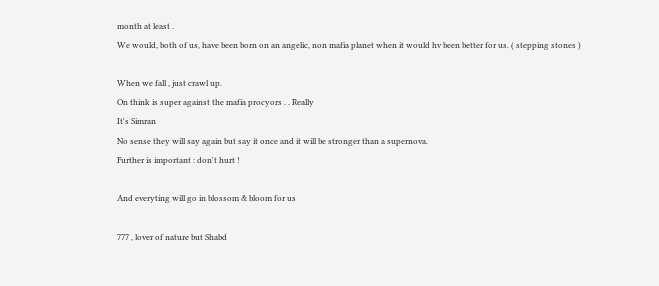month at least .
We would, both of us, have been born on an angelic, non mafia planet when it would hv been better for us. ( stepping stones )

When we fall , just crawl up.
On think is super against the mafia procyors . . Really
It's Simran
No sense they will say again but say it once and it will be stronger than a supernova.
Further is important : don't hurt !

And everyting will go in blossom & bloom for us

777 , lover of nature but Shabd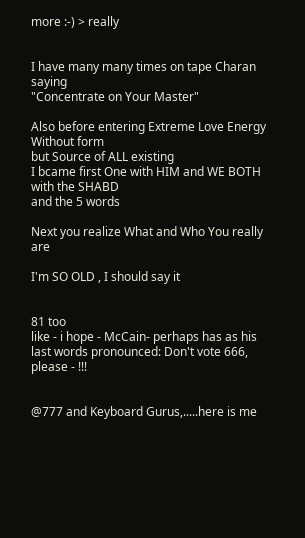more :-) > really


I have many many times on tape Charan saying
"Concentrate on Your Master"

Also before entering Extreme Love Energy Without form
but Source of ALL existing
I bcame first One with HIM and WE BOTH with the SHABD
and the 5 words

Next you realize What and Who You really are

I'm SO OLD , I should say it


81 too
like - i hope - McCain- perhaps has as his last words pronounced: Don't vote 666, please - !!!


@777 and Keyboard Gurus,.....here is me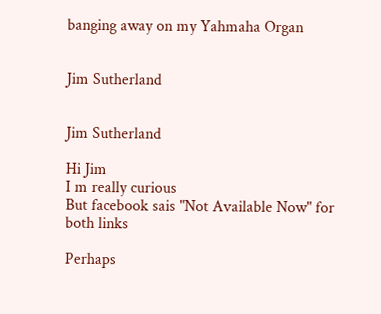banging away on my Yahmaha Organ


Jim Sutherland


Jim Sutherland

Hi Jim
I m really curious
But facebook sais "Not Available Now" for both links

Perhaps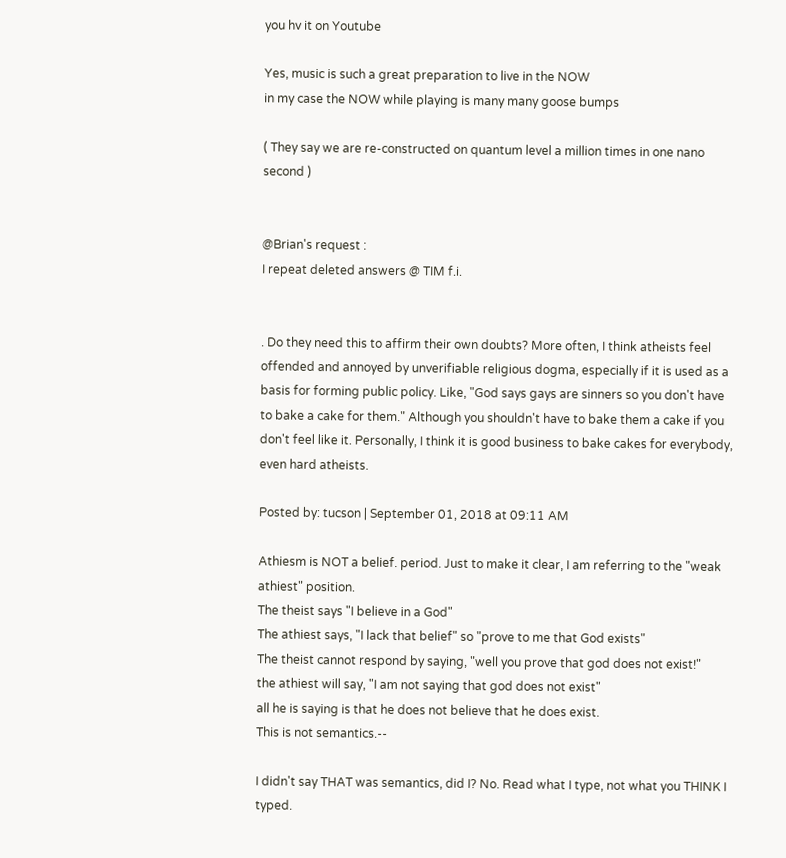you hv it on Youtube

Yes, music is such a great preparation to live in the NOW
in my case the NOW while playing is many many goose bumps

( They say we are re-constructed on quantum level a million times in one nano second )


@Brian's request :
I repeat deleted answers @ TIM f.i.


. Do they need this to affirm their own doubts? More often, I think atheists feel offended and annoyed by unverifiable religious dogma, especially if it is used as a basis for forming public policy. Like, "God says gays are sinners so you don't have to bake a cake for them." Although you shouldn't have to bake them a cake if you don't feel like it. Personally, I think it is good business to bake cakes for everybody, even hard atheists.

Posted by: tucson | September 01, 2018 at 09:11 AM

Athiesm is NOT a belief. period. Just to make it clear, I am referring to the "weak athiest" position.
The theist says "I believe in a God"
The athiest says, "I lack that belief" so "prove to me that God exists"
The theist cannot respond by saying, "well you prove that god does not exist!"
the athiest will say, "I am not saying that god does not exist"
all he is saying is that he does not believe that he does exist.
This is not semantics.--

I didn't say THAT was semantics, did I? No. Read what I type, not what you THINK I typed.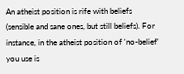An atheist position is rife with beliefs (sensible and sane ones, but still beliefs). For instance, in the atheist position of 'no-belief' you use is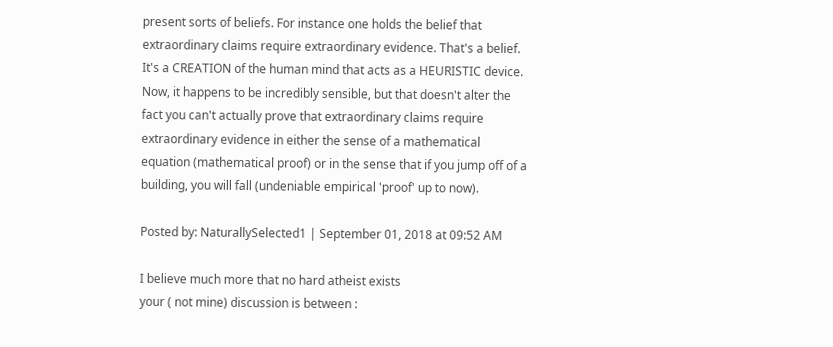present sorts of beliefs. For instance one holds the belief that extraordinary claims require extraordinary evidence. That's a belief. It's a CREATION of the human mind that acts as a HEURISTIC device. Now, it happens to be incredibly sensible, but that doesn't alter the fact you can't actually prove that extraordinary claims require extraordinary evidence in either the sense of a mathematical equation (mathematical proof) or in the sense that if you jump off of a building, you will fall (undeniable empirical 'proof' up to now).

Posted by: NaturallySelected1 | September 01, 2018 at 09:52 AM

I believe much more that no hard atheist exists
your ( not mine) discussion is between :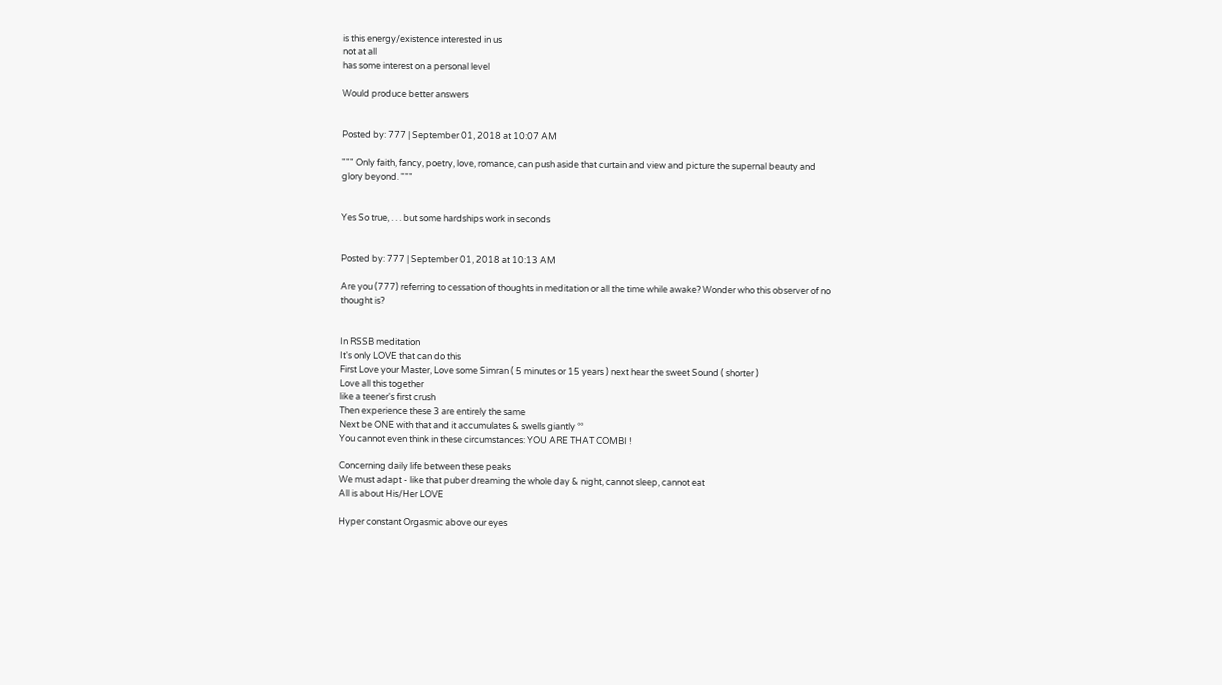is this energy/existence interested in us
not at all
has some interest on a personal level

Would produce better answers


Posted by: 777 | September 01, 2018 at 10:07 AM

""" Only faith, fancy, poetry, love, romance, can push aside that curtain and view and picture the supernal beauty and glory beyond. """


Yes So true, . . . but some hardships work in seconds


Posted by: 777 | September 01, 2018 at 10:13 AM

Are you (777) referring to cessation of thoughts in meditation or all the time while awake? Wonder who this observer of no thought is?


In RSSB meditation
It's only LOVE that can do this
First Love your Master, Love some Simran ( 5 minutes or 15 years ) next hear the sweet Sound ( shorter )
Love all this together
like a teener's first crush
Then experience these 3 are entirely the same
Next be ONE with that and it accumulates & swells giantly °°
You cannot even think in these circumstances: YOU ARE THAT COMBI !

Concerning daily life between these peaks
We must adapt - like that puber dreaming the whole day & night, cannot sleep, cannot eat
All is about His/Her LOVE

Hyper constant Orgasmic above our eyes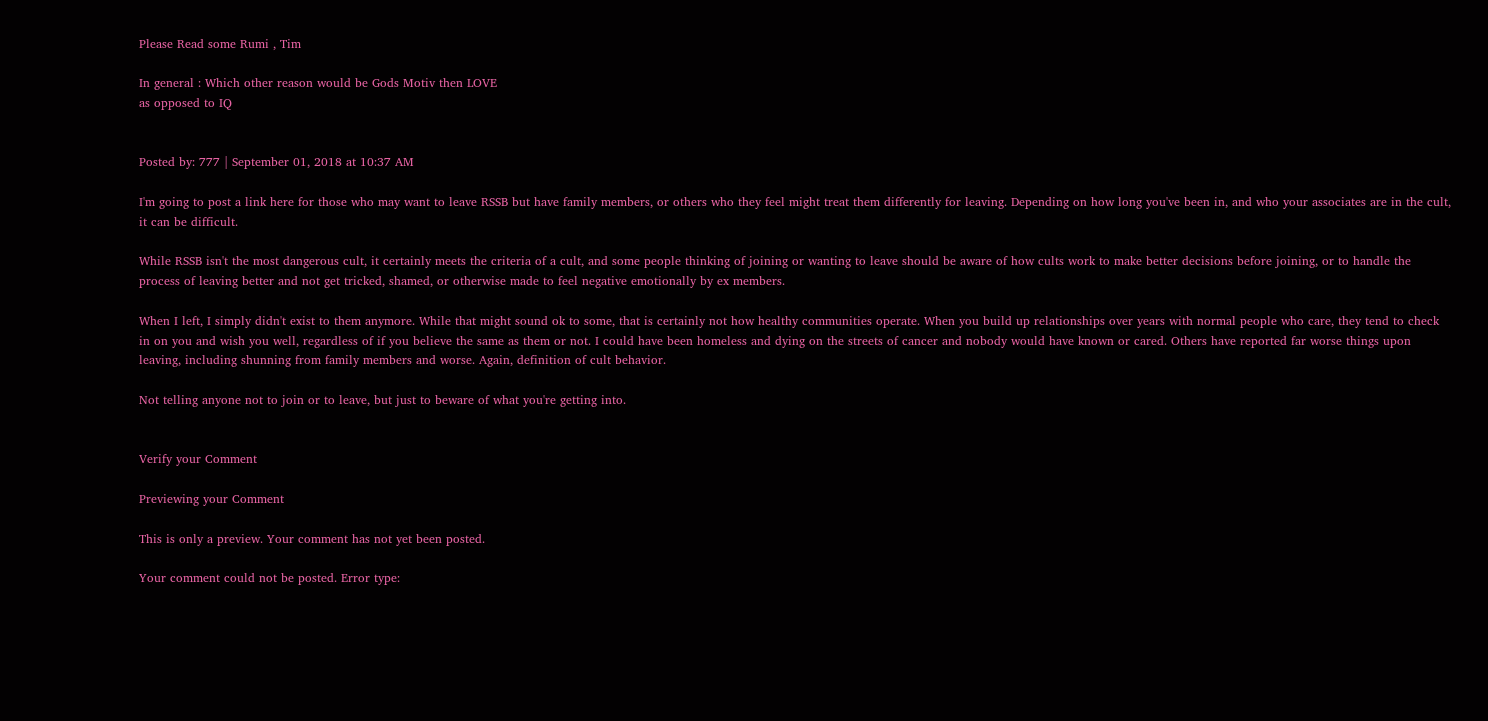Please Read some Rumi , Tim

In general : Which other reason would be Gods Motiv then LOVE
as opposed to IQ


Posted by: 777 | September 01, 2018 at 10:37 AM

I'm going to post a link here for those who may want to leave RSSB but have family members, or others who they feel might treat them differently for leaving. Depending on how long you've been in, and who your associates are in the cult, it can be difficult.

While RSSB isn't the most dangerous cult, it certainly meets the criteria of a cult, and some people thinking of joining or wanting to leave should be aware of how cults work to make better decisions before joining, or to handle the process of leaving better and not get tricked, shamed, or otherwise made to feel negative emotionally by ex members.

When I left, I simply didn't exist to them anymore. While that might sound ok to some, that is certainly not how healthy communities operate. When you build up relationships over years with normal people who care, they tend to check in on you and wish you well, regardless of if you believe the same as them or not. I could have been homeless and dying on the streets of cancer and nobody would have known or cared. Others have reported far worse things upon leaving, including shunning from family members and worse. Again, definition of cult behavior.

Not telling anyone not to join or to leave, but just to beware of what you're getting into.


Verify your Comment

Previewing your Comment

This is only a preview. Your comment has not yet been posted.

Your comment could not be posted. Error type: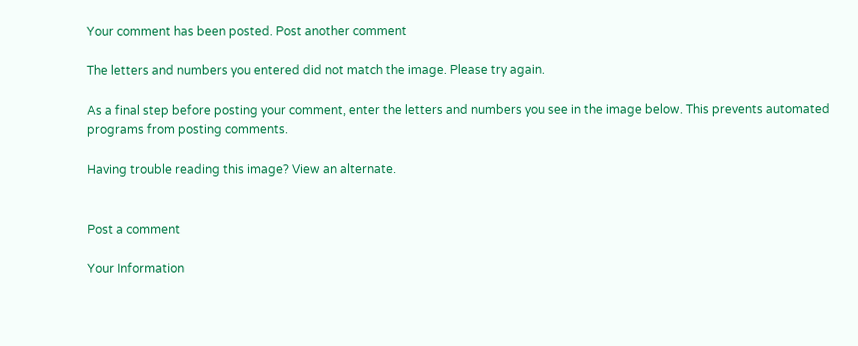Your comment has been posted. Post another comment

The letters and numbers you entered did not match the image. Please try again.

As a final step before posting your comment, enter the letters and numbers you see in the image below. This prevents automated programs from posting comments.

Having trouble reading this image? View an alternate.


Post a comment

Your Information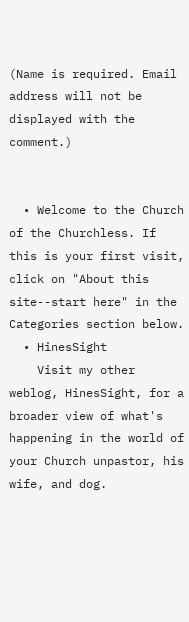(Name is required. Email address will not be displayed with the comment.)


  • Welcome to the Church of the Churchless. If this is your first visit, click on "About this site--start here" in the Categories section below.
  • HinesSight
    Visit my other weblog, HinesSight, for a broader view of what's happening in the world of your Church unpastor, his wife, and dog.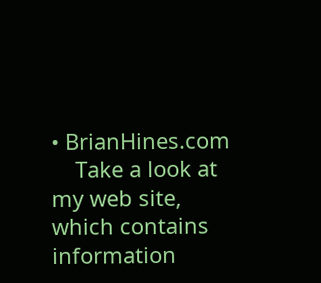• BrianHines.com
    Take a look at my web site, which contains information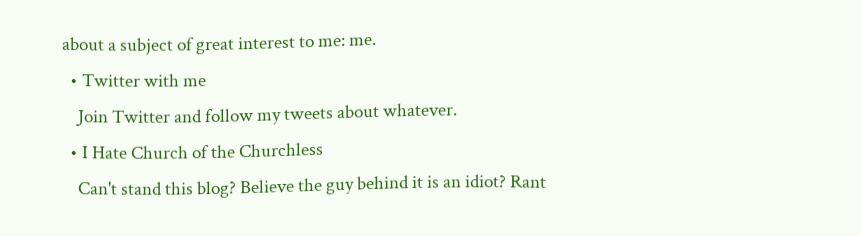about a subject of great interest to me: me.
  • Twitter with me
    Join Twitter and follow my tweets about whatever.
  • I Hate Church of the Churchless
    Can't stand this blog? Believe the guy behind it is an idiot? Rant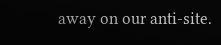away on our anti-site.